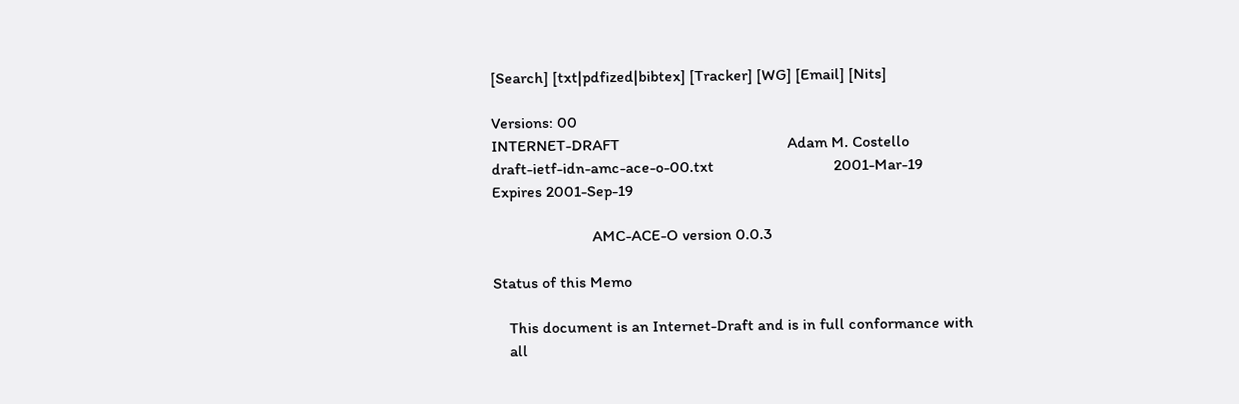[Search] [txt|pdfized|bibtex] [Tracker] [WG] [Email] [Nits]

Versions: 00
INTERNET-DRAFT                                          Adam M. Costello
draft-ietf-idn-amc-ace-o-00.txt                              2001-Mar-19
Expires 2001-Sep-19

                         AMC-ACE-O version 0.0.3

Status of this Memo

    This document is an Internet-Draft and is in full conformance with
    all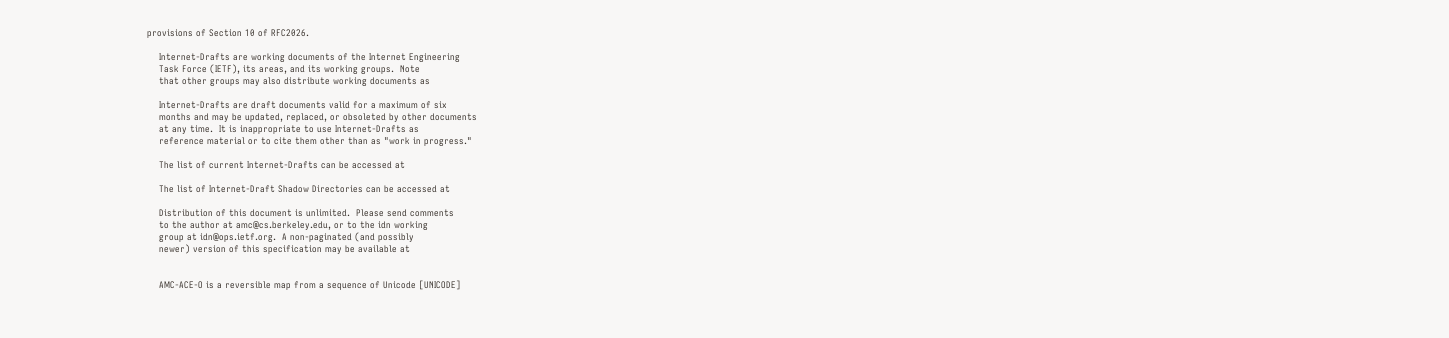provisions of Section 10 of RFC2026.

    Internet-Drafts are working documents of the Internet Engineering
    Task Force (IETF), its areas, and its working groups.  Note
    that other groups may also distribute working documents as

    Internet-Drafts are draft documents valid for a maximum of six
    months and may be updated, replaced, or obsoleted by other documents
    at any time.  It is inappropriate to use Internet-Drafts as
    reference material or to cite them other than as "work in progress."

    The list of current Internet-Drafts can be accessed at

    The list of Internet-Draft Shadow Directories can be accessed at

    Distribution of this document is unlimited.  Please send comments
    to the author at amc@cs.berkeley.edu, or to the idn working
    group at idn@ops.ietf.org.  A non-paginated (and possibly
    newer) version of this specification may be available at


    AMC-ACE-O is a reversible map from a sequence of Unicode [UNICODE]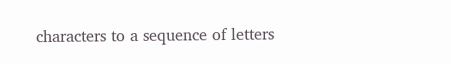characters to a sequence of letters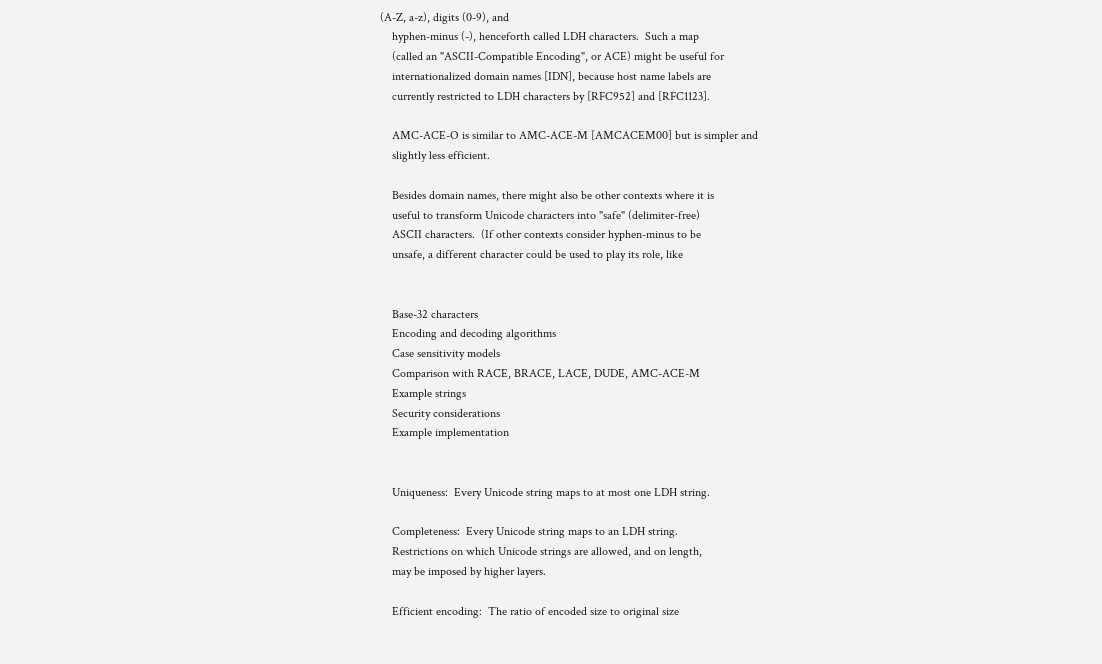(A-Z, a-z), digits (0-9), and
    hyphen-minus (-), henceforth called LDH characters.  Such a map
    (called an "ASCII-Compatible Encoding", or ACE) might be useful for
    internationalized domain names [IDN], because host name labels are
    currently restricted to LDH characters by [RFC952] and [RFC1123].

    AMC-ACE-O is similar to AMC-ACE-M [AMCACEM00] but is simpler and
    slightly less efficient.

    Besides domain names, there might also be other contexts where it is
    useful to transform Unicode characters into "safe" (delimiter-free)
    ASCII characters.  (If other contexts consider hyphen-minus to be
    unsafe, a different character could be used to play its role, like


    Base-32 characters
    Encoding and decoding algorithms
    Case sensitivity models
    Comparison with RACE, BRACE, LACE, DUDE, AMC-ACE-M
    Example strings
    Security considerations
    Example implementation


    Uniqueness:  Every Unicode string maps to at most one LDH string.

    Completeness:  Every Unicode string maps to an LDH string.
    Restrictions on which Unicode strings are allowed, and on length,
    may be imposed by higher layers.

    Efficient encoding:  The ratio of encoded size to original size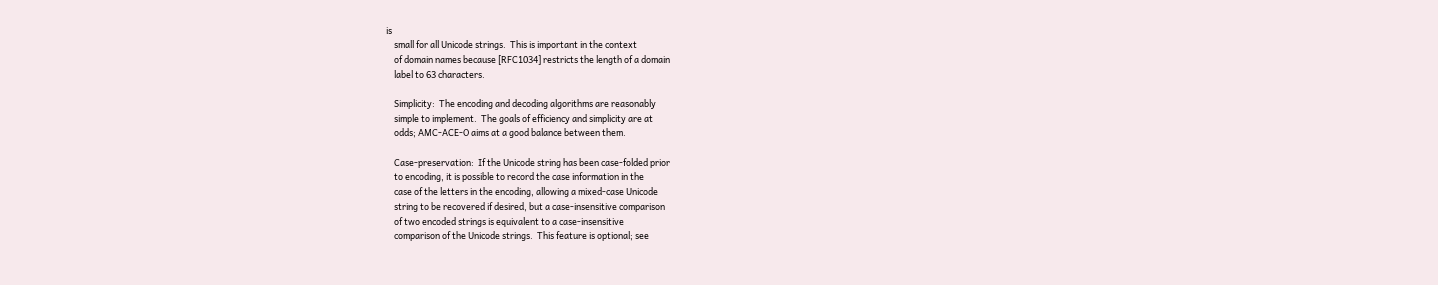is
    small for all Unicode strings.  This is important in the context
    of domain names because [RFC1034] restricts the length of a domain
    label to 63 characters.

    Simplicity:  The encoding and decoding algorithms are reasonably
    simple to implement.  The goals of efficiency and simplicity are at
    odds; AMC-ACE-O aims at a good balance between them.

    Case-preservation:  If the Unicode string has been case-folded prior
    to encoding, it is possible to record the case information in the
    case of the letters in the encoding, allowing a mixed-case Unicode
    string to be recovered if desired, but a case-insensitive comparison
    of two encoded strings is equivalent to a case-insensitive
    comparison of the Unicode strings.  This feature is optional; see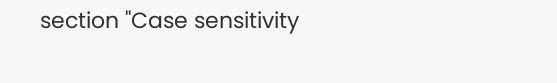section "Case sensitivity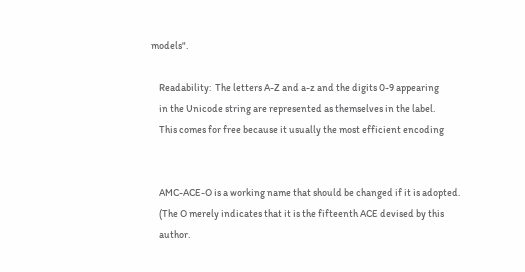models".

    Readability:  The letters A-Z and a-z and the digits 0-9 appearing
    in the Unicode string are represented as themselves in the label.
    This comes for free because it usually the most efficient encoding


    AMC-ACE-O is a working name that should be changed if it is adopted.
    (The O merely indicates that it is the fifteenth ACE devised by this
    author.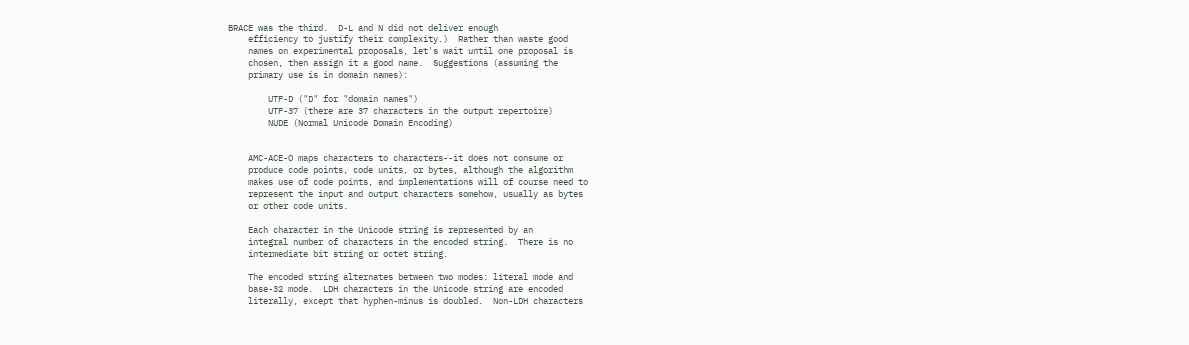BRACE was the third.  D-L and N did not deliver enough
    efficiency to justify their complexity.)  Rather than waste good
    names on experimental proposals, let's wait until one proposal is
    chosen, then assign it a good name.  Suggestions (assuming the
    primary use is in domain names):

        UTF-D ("D" for "domain names")
        UTF-37 (there are 37 characters in the output repertoire)
        NUDE (Normal Unicode Domain Encoding)


    AMC-ACE-O maps characters to characters--it does not consume or
    produce code points, code units, or bytes, although the algorithm
    makes use of code points, and implementations will of course need to
    represent the input and output characters somehow, usually as bytes
    or other code units.

    Each character in the Unicode string is represented by an
    integral number of characters in the encoded string.  There is no
    intermediate bit string or octet string.

    The encoded string alternates between two modes: literal mode and
    base-32 mode.  LDH characters in the Unicode string are encoded
    literally, except that hyphen-minus is doubled.  Non-LDH characters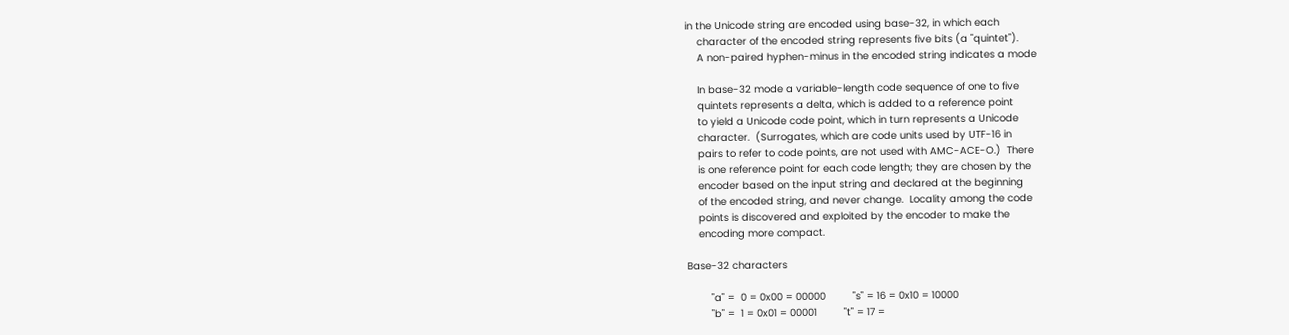in the Unicode string are encoded using base-32, in which each
    character of the encoded string represents five bits (a "quintet").
    A non-paired hyphen-minus in the encoded string indicates a mode

    In base-32 mode a variable-length code sequence of one to five
    quintets represents a delta, which is added to a reference point
    to yield a Unicode code point, which in turn represents a Unicode
    character.  (Surrogates, which are code units used by UTF-16 in
    pairs to refer to code points, are not used with AMC-ACE-O.)  There
    is one reference point for each code length; they are chosen by the
    encoder based on the input string and declared at the beginning
    of the encoded string, and never change.  Locality among the code
    points is discovered and exploited by the encoder to make the
    encoding more compact.

Base-32 characters

        "a" =  0 = 0x00 = 00000         "s" = 16 = 0x10 = 10000
        "b" =  1 = 0x01 = 00001         "t" = 17 =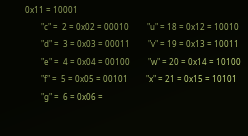0x11 = 10001
        "c" =  2 = 0x02 = 00010         "u" = 18 = 0x12 = 10010
        "d" =  3 = 0x03 = 00011         "v" = 19 = 0x13 = 10011
        "e" =  4 = 0x04 = 00100         "w" = 20 = 0x14 = 10100
        "f" =  5 = 0x05 = 00101         "x" = 21 = 0x15 = 10101
        "g" =  6 = 0x06 =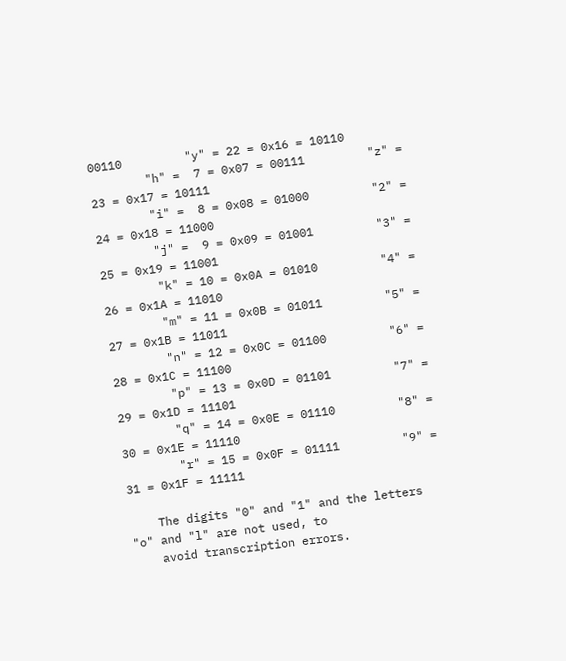00110         "y" = 22 = 0x16 = 10110
        "h" =  7 = 0x07 = 00111         "z" = 23 = 0x17 = 10111
        "i" =  8 = 0x08 = 01000         "2" = 24 = 0x18 = 11000
        "j" =  9 = 0x09 = 01001         "3" = 25 = 0x19 = 11001
        "k" = 10 = 0x0A = 01010         "4" = 26 = 0x1A = 11010
        "m" = 11 = 0x0B = 01011         "5" = 27 = 0x1B = 11011
        "n" = 12 = 0x0C = 01100         "6" = 28 = 0x1C = 11100
        "p" = 13 = 0x0D = 01101         "7" = 29 = 0x1D = 11101
        "q" = 14 = 0x0E = 01110         "8" = 30 = 0x1E = 11110
        "r" = 15 = 0x0F = 01111         "9" = 31 = 0x1F = 11111

    The digits "0" and "1" and the letters "o" and "l" are not used, to
    avoid transcription errors.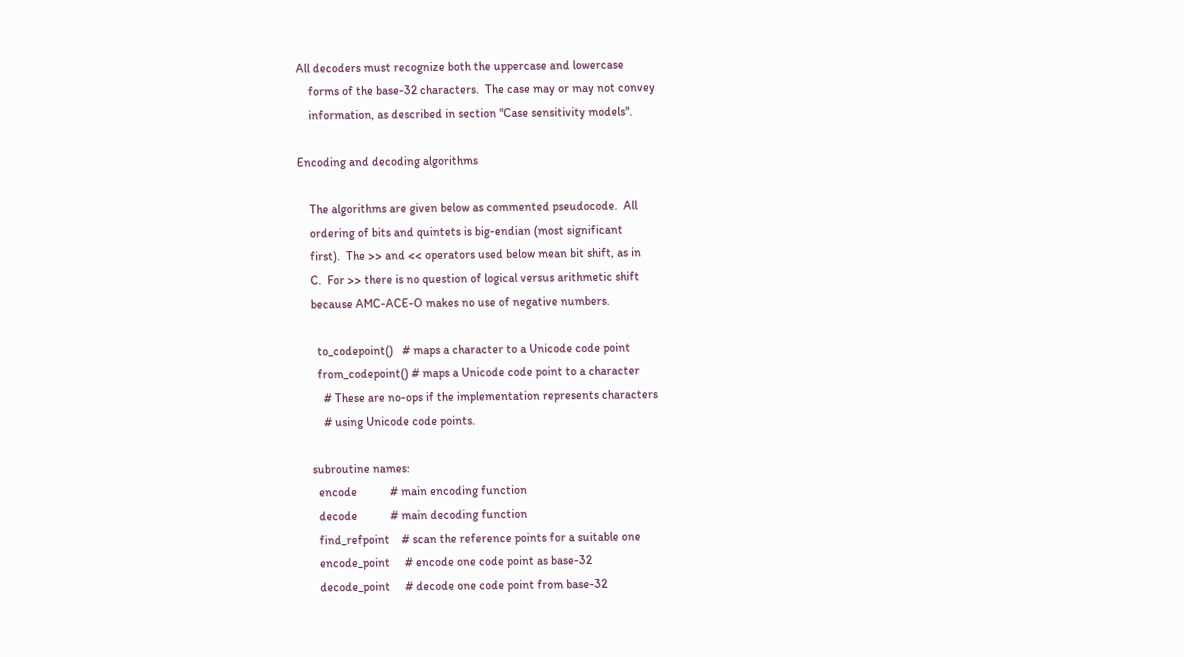All decoders must recognize both the uppercase and lowercase
    forms of the base-32 characters.  The case may or may not convey
    information, as described in section "Case sensitivity models".

Encoding and decoding algorithms

    The algorithms are given below as commented pseudocode.  All
    ordering of bits and quintets is big-endian (most significant
    first).  The >> and << operators used below mean bit shift, as in
    C.  For >> there is no question of logical versus arithmetic shift
    because AMC-ACE-O makes no use of negative numbers.

      to_codepoint()   # maps a character to a Unicode code point
      from_codepoint() # maps a Unicode code point to a character
        # These are no-ops if the implementation represents characters
        # using Unicode code points.

    subroutine names:
      encode           # main encoding function
      decode           # main decoding function
      find_refpoint    # scan the reference points for a suitable one
      encode_point     # encode one code point as base-32
      decode_point     # decode one code point from base-32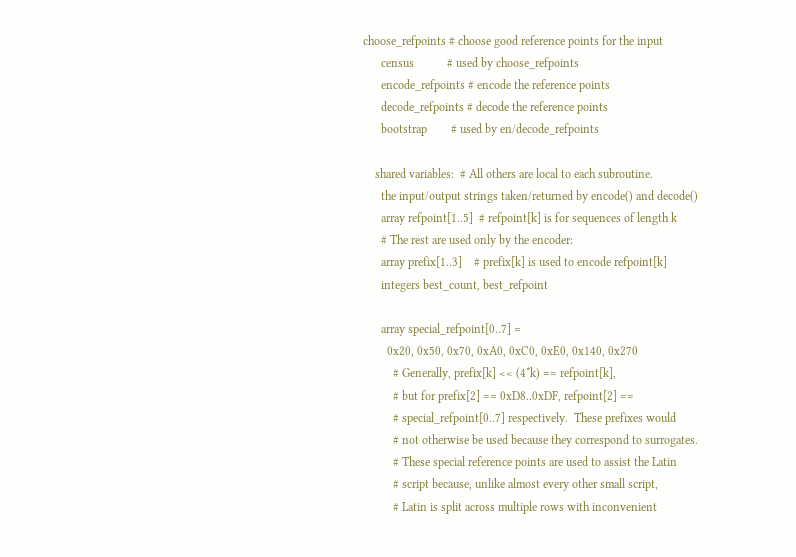choose_refpoints # choose good reference points for the input
      census           # used by choose_refpoints
      encode_refpoints # encode the reference points
      decode_refpoints # decode the reference points
      bootstrap        # used by en/decode_refpoints

    shared variables:  # All others are local to each subroutine.
      the input/output strings taken/returned by encode() and decode()
      array refpoint[1..5]  # refpoint[k] is for sequences of length k
      # The rest are used only by the encoder:
      array prefix[1..3]    # prefix[k] is used to encode refpoint[k]
      integers best_count, best_refpoint

      array special_refpoint[0..7] =
        0x20, 0x50, 0x70, 0xA0, 0xC0, 0xE0, 0x140, 0x270
          # Generally, prefix[k] << (4*k) == refpoint[k],
          # but for prefix[2] == 0xD8..0xDF, refpoint[2] ==
          # special_refpoint[0..7] respectively.  These prefixes would
          # not otherwise be used because they correspond to surrogates.
          # These special reference points are used to assist the Latin
          # script because, unlike almost every other small script,
          # Latin is split across multiple rows with inconvenient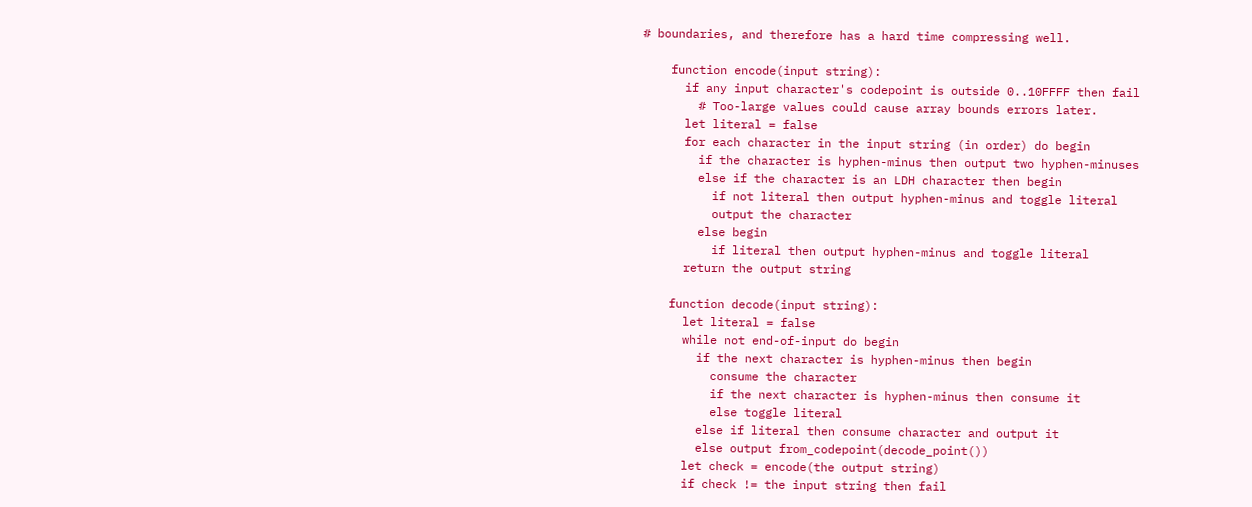# boundaries, and therefore has a hard time compressing well.

    function encode(input string):
      if any input character's codepoint is outside 0..10FFFF then fail
        # Too-large values could cause array bounds errors later.
      let literal = false
      for each character in the input string (in order) do begin
        if the character is hyphen-minus then output two hyphen-minuses
        else if the character is an LDH character then begin
          if not literal then output hyphen-minus and toggle literal
          output the character
        else begin
          if literal then output hyphen-minus and toggle literal
      return the output string

    function decode(input string):
      let literal = false
      while not end-of-input do begin
        if the next character is hyphen-minus then begin
          consume the character
          if the next character is hyphen-minus then consume it
          else toggle literal
        else if literal then consume character and output it
        else output from_codepoint(decode_point())
      let check = encode(the output string)
      if check != the input string then fail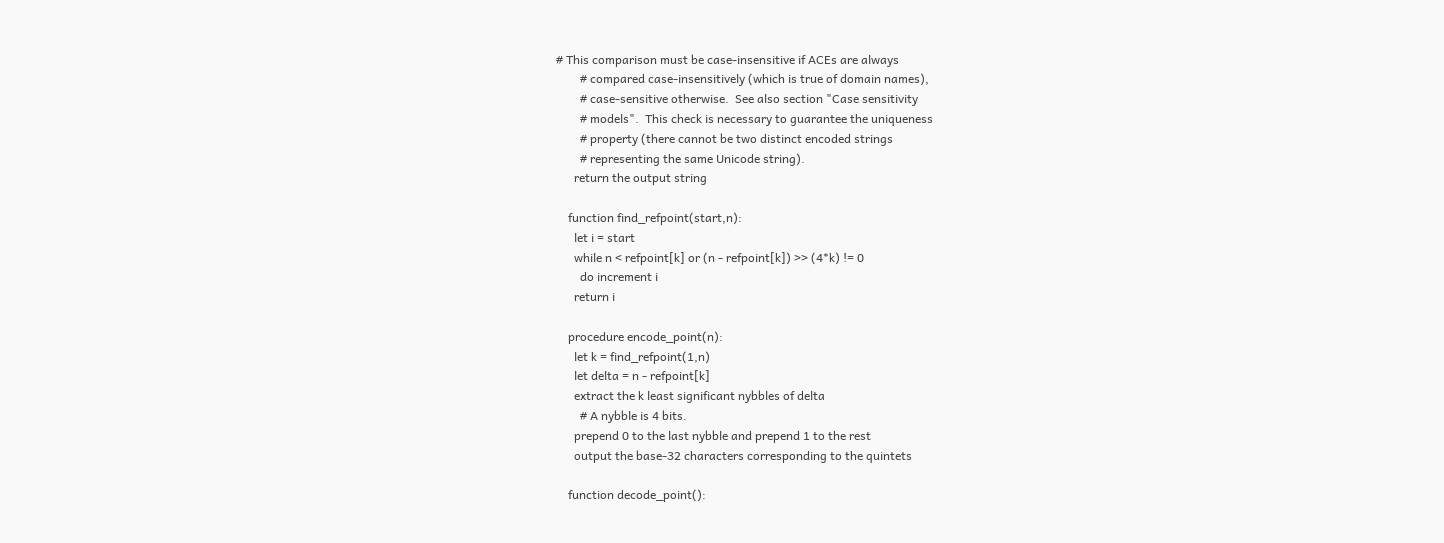# This comparison must be case-insensitive if ACEs are always
        # compared case-insensitively (which is true of domain names),
        # case-sensitive otherwise.  See also section "Case sensitivity
        # models".  This check is necessary to guarantee the uniqueness
        # property (there cannot be two distinct encoded strings
        # representing the same Unicode string).
      return the output string

    function find_refpoint(start,n):
      let i = start
      while n < refpoint[k] or (n - refpoint[k]) >> (4*k) != 0
        do increment i
      return i

    procedure encode_point(n):
      let k = find_refpoint(1,n)
      let delta = n - refpoint[k]
      extract the k least significant nybbles of delta
        # A nybble is 4 bits.
      prepend 0 to the last nybble and prepend 1 to the rest
      output the base-32 characters corresponding to the quintets

    function decode_point():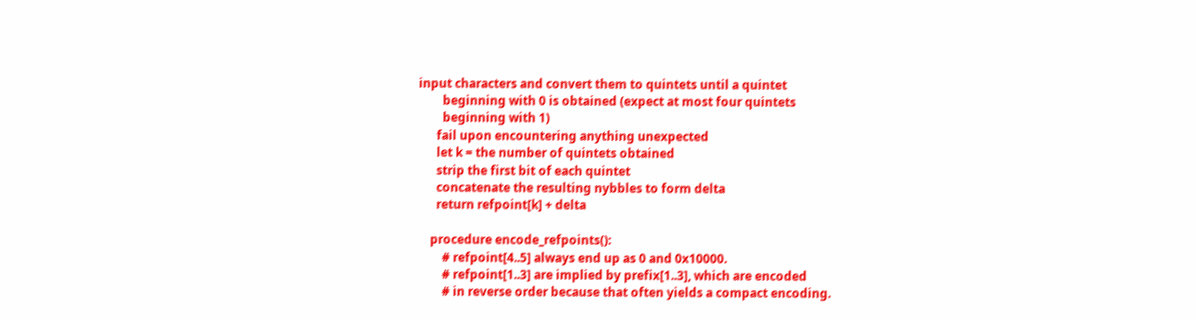input characters and convert them to quintets until a quintet
        beginning with 0 is obtained (expect at most four quintets
        beginning with 1)
      fail upon encountering anything unexpected
      let k = the number of quintets obtained
      strip the first bit of each quintet
      concatenate the resulting nybbles to form delta
      return refpoint[k] + delta

    procedure encode_refpoints():
        # refpoint[4..5] always end up as 0 and 0x10000.
        # refpoint[1..3] are implied by prefix[1..3], which are encoded
        # in reverse order because that often yields a compact encoding.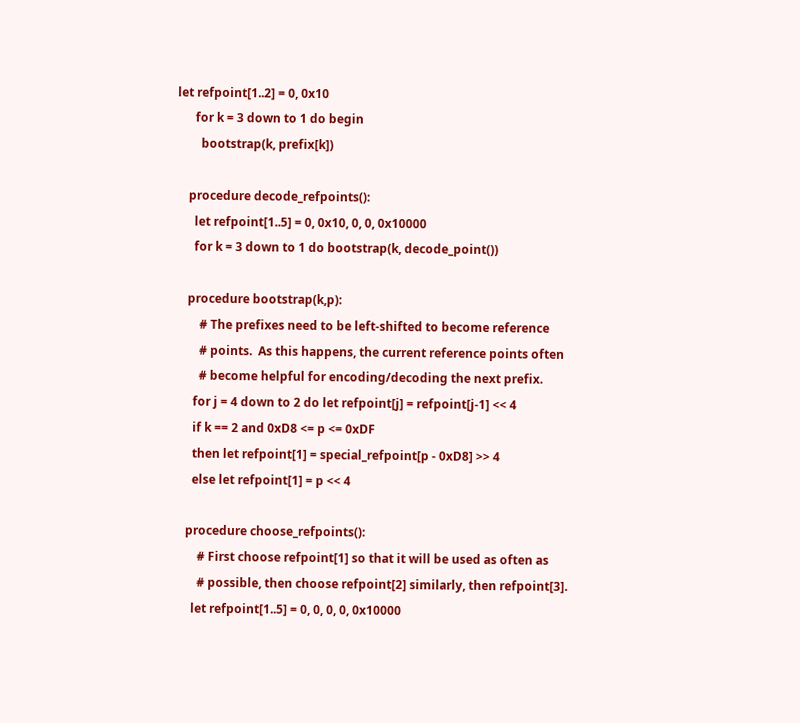let refpoint[1..2] = 0, 0x10
      for k = 3 down to 1 do begin
        bootstrap(k, prefix[k])

    procedure decode_refpoints():
      let refpoint[1..5] = 0, 0x10, 0, 0, 0x10000
      for k = 3 down to 1 do bootstrap(k, decode_point())

    procedure bootstrap(k,p):
        # The prefixes need to be left-shifted to become reference
        # points.  As this happens, the current reference points often
        # become helpful for encoding/decoding the next prefix.
      for j = 4 down to 2 do let refpoint[j] = refpoint[j-1] << 4
      if k == 2 and 0xD8 <= p <= 0xDF
      then let refpoint[1] = special_refpoint[p - 0xD8] >> 4
      else let refpoint[1] = p << 4

    procedure choose_refpoints():
        # First choose refpoint[1] so that it will be used as often as
        # possible, then choose refpoint[2] similarly, then refpoint[3].
      let refpoint[1..5] = 0, 0, 0, 0, 0x10000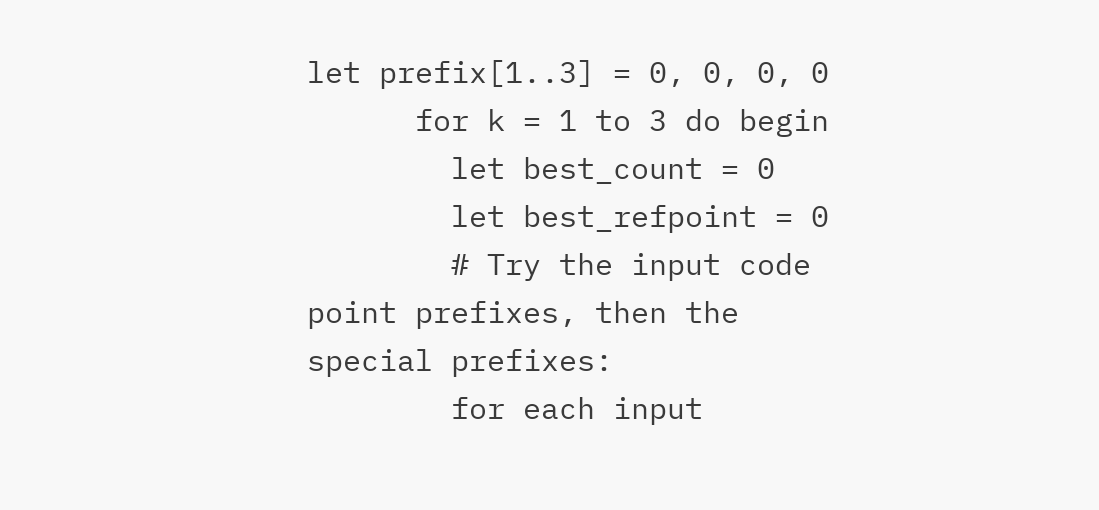let prefix[1..3] = 0, 0, 0, 0
      for k = 1 to 3 do begin
        let best_count = 0
        let best_refpoint = 0
        # Try the input code point prefixes, then the special prefixes:
        for each input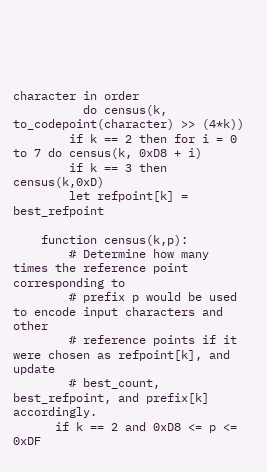character in order
          do census(k, to_codepoint(character) >> (4*k))
        if k == 2 then for i = 0 to 7 do census(k, 0xD8 + i)
        if k == 3 then census(k,0xD)
        let refpoint[k] = best_refpoint

    function census(k,p):
        # Determine how many times the reference point corresponding to
        # prefix p would be used to encode input characters and other
        # reference points if it were chosen as refpoint[k], and update
        # best_count, best_refpoint, and prefix[k] accordingly.
      if k == 2 and 0xD8 <= p <= 0xDF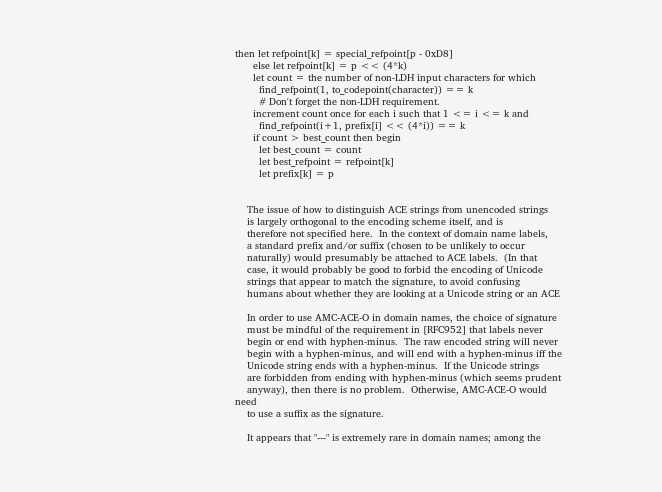then let refpoint[k] = special_refpoint[p - 0xD8]
      else let refpoint[k] = p << (4*k)
      let count = the number of non-LDH input characters for which
        find_refpoint(1, to_codepoint(character)) == k
        # Don't forget the non-LDH requirement.
      increment count once for each i such that 1 <= i <= k and
        find_refpoint(i+1, prefix[i] << (4*i)) == k
      if count > best_count then begin
        let best_count = count
        let best_refpoint = refpoint[k]
        let prefix[k] = p


    The issue of how to distinguish ACE strings from unencoded strings
    is largely orthogonal to the encoding scheme itself, and is
    therefore not specified here.  In the context of domain name labels,
    a standard prefix and/or suffix (chosen to be unlikely to occur
    naturally) would presumably be attached to ACE labels.  (In that
    case, it would probably be good to forbid the encoding of Unicode
    strings that appear to match the signature, to avoid confusing
    humans about whether they are looking at a Unicode string or an ACE

    In order to use AMC-ACE-O in domain names, the choice of signature
    must be mindful of the requirement in [RFC952] that labels never
    begin or end with hyphen-minus.  The raw encoded string will never
    begin with a hyphen-minus, and will end with a hyphen-minus iff the
    Unicode string ends with a hyphen-minus.  If the Unicode strings
    are forbidden from ending with hyphen-minus (which seems prudent
    anyway), then there is no problem.  Otherwise, AMC-ACE-O would need
    to use a suffix as the signature.

    It appears that "---" is extremely rare in domain names; among the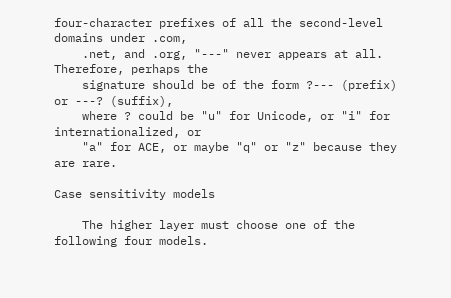four-character prefixes of all the second-level domains under .com,
    .net, and .org, "---" never appears at all.  Therefore, perhaps the
    signature should be of the form ?--- (prefix) or ---? (suffix),
    where ? could be "u" for Unicode, or "i" for internationalized, or
    "a" for ACE, or maybe "q" or "z" because they are rare.

Case sensitivity models

    The higher layer must choose one of the following four models.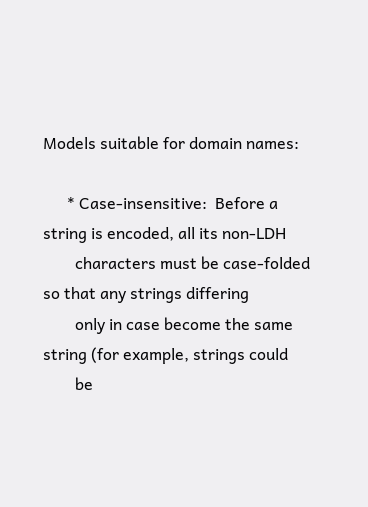Models suitable for domain names:

      * Case-insensitive:  Before a string is encoded, all its non-LDH
        characters must be case-folded so that any strings differing
        only in case become the same string (for example, strings could
        be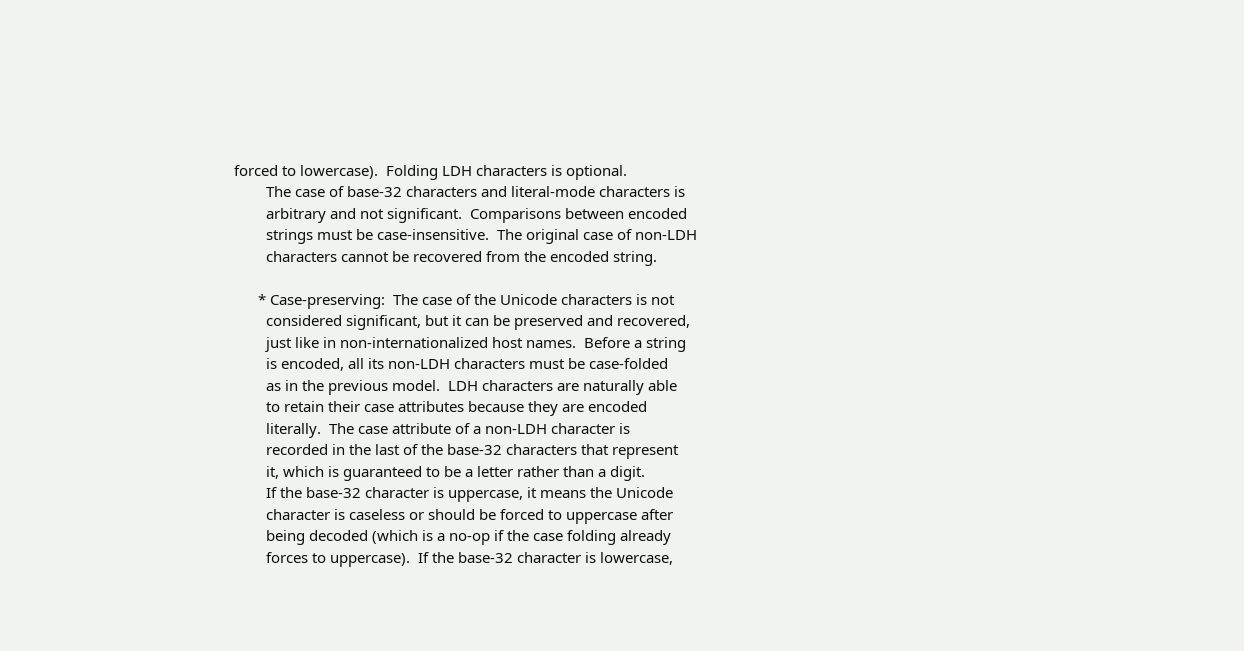forced to lowercase).  Folding LDH characters is optional.
        The case of base-32 characters and literal-mode characters is
        arbitrary and not significant.  Comparisons between encoded
        strings must be case-insensitive.  The original case of non-LDH
        characters cannot be recovered from the encoded string.

      * Case-preserving:  The case of the Unicode characters is not
        considered significant, but it can be preserved and recovered,
        just like in non-internationalized host names.  Before a string
        is encoded, all its non-LDH characters must be case-folded
        as in the previous model.  LDH characters are naturally able
        to retain their case attributes because they are encoded
        literally.  The case attribute of a non-LDH character is
        recorded in the last of the base-32 characters that represent
        it, which is guaranteed to be a letter rather than a digit.
        If the base-32 character is uppercase, it means the Unicode
        character is caseless or should be forced to uppercase after
        being decoded (which is a no-op if the case folding already
        forces to uppercase).  If the base-32 character is lowercase,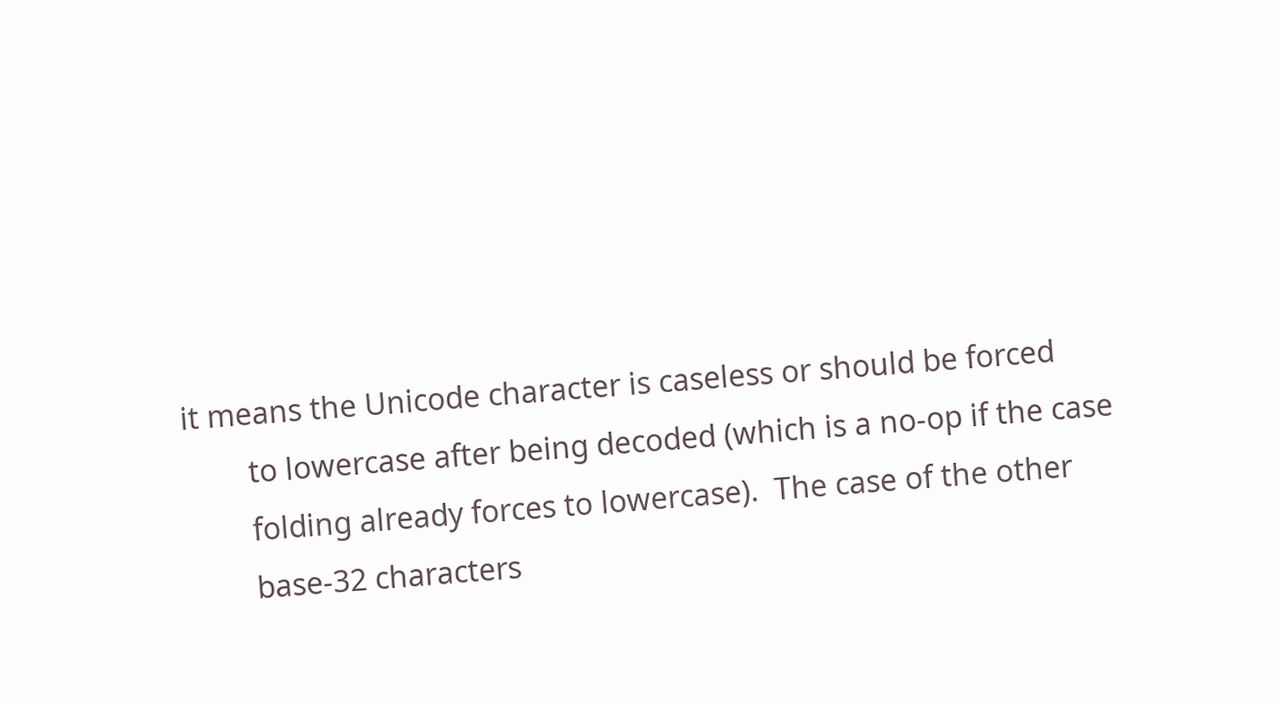it means the Unicode character is caseless or should be forced
        to lowercase after being decoded (which is a no-op if the case
        folding already forces to lowercase).  The case of the other
        base-32 characters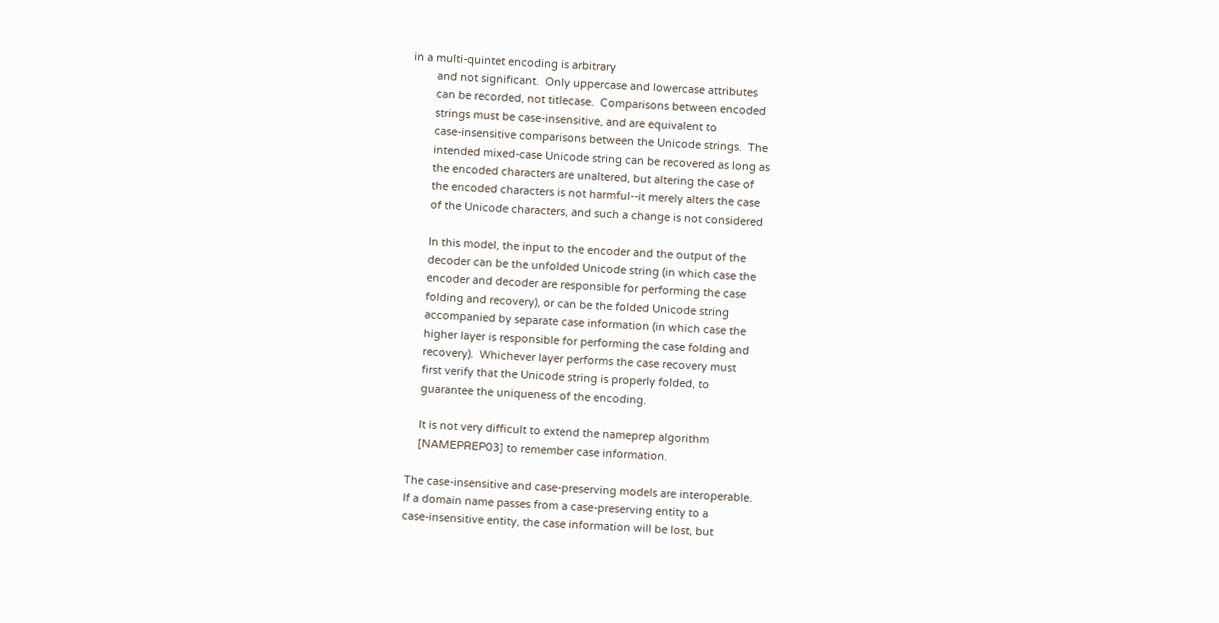in a multi-quintet encoding is arbitrary
        and not significant.  Only uppercase and lowercase attributes
        can be recorded, not titlecase.  Comparisons between encoded
        strings must be case-insensitive, and are equivalent to
        case-insensitive comparisons between the Unicode strings.  The
        intended mixed-case Unicode string can be recovered as long as
        the encoded characters are unaltered, but altering the case of
        the encoded characters is not harmful--it merely alters the case
        of the Unicode characters, and such a change is not considered

        In this model, the input to the encoder and the output of the
        decoder can be the unfolded Unicode string (in which case the
        encoder and decoder are responsible for performing the case
        folding and recovery), or can be the folded Unicode string
        accompanied by separate case information (in which case the
        higher layer is responsible for performing the case folding and
        recovery).  Whichever layer performs the case recovery must
        first verify that the Unicode string is properly folded, to
        guarantee the uniqueness of the encoding.

        It is not very difficult to extend the nameprep algorithm
        [NAMEPREP03] to remember case information.

    The case-insensitive and case-preserving models are interoperable.
    If a domain name passes from a case-preserving entity to a
    case-insensitive entity, the case information will be lost, but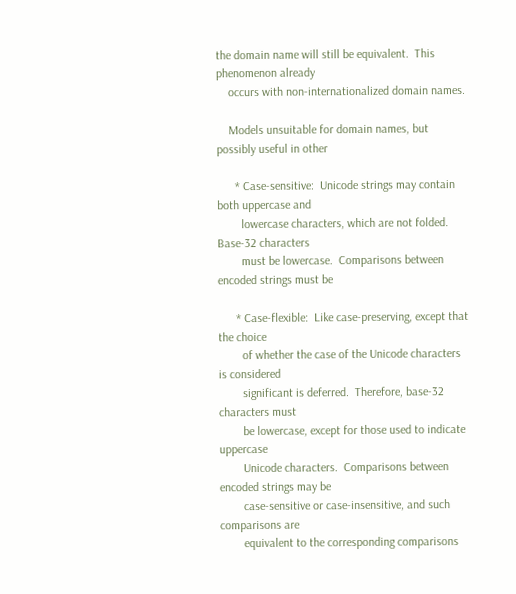the domain name will still be equivalent.  This phenomenon already
    occurs with non-internationalized domain names.

    Models unsuitable for domain names, but possibly useful in other

      * Case-sensitive:  Unicode strings may contain both uppercase and
        lowercase characters, which are not folded.  Base-32 characters
        must be lowercase.  Comparisons between encoded strings must be

      * Case-flexible:  Like case-preserving, except that the choice
        of whether the case of the Unicode characters is considered
        significant is deferred.  Therefore, base-32 characters must
        be lowercase, except for those used to indicate uppercase
        Unicode characters.  Comparisons between encoded strings may be
        case-sensitive or case-insensitive, and such comparisons are
        equivalent to the corresponding comparisons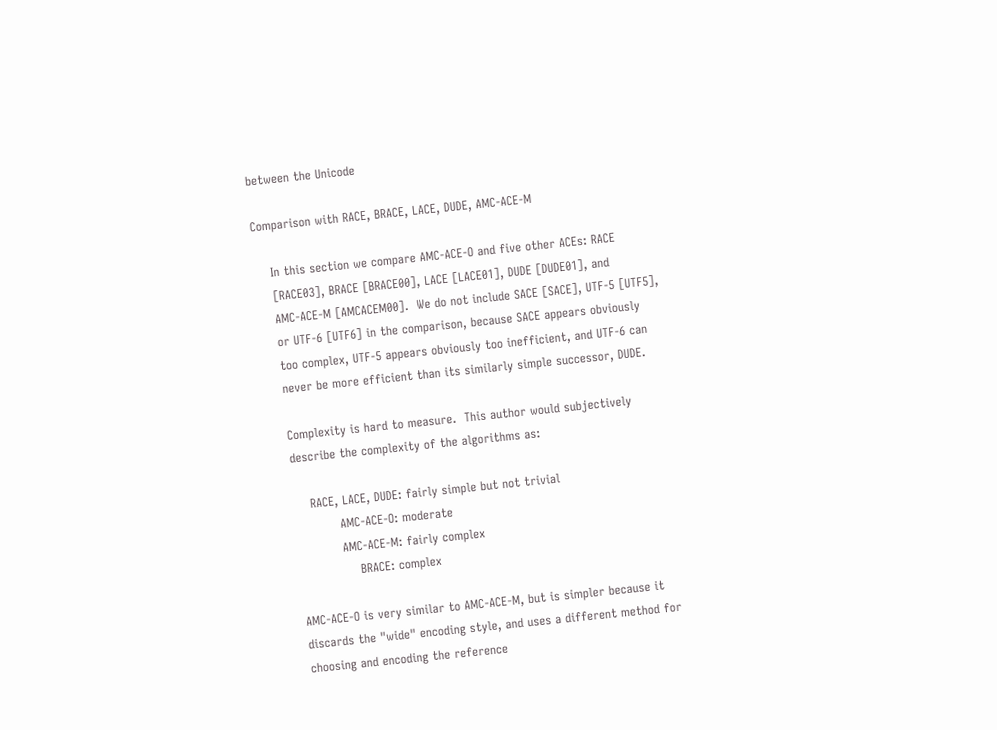between the Unicode

Comparison with RACE, BRACE, LACE, DUDE, AMC-ACE-M

    In this section we compare AMC-ACE-O and five other ACEs: RACE
    [RACE03], BRACE [BRACE00], LACE [LACE01], DUDE [DUDE01], and
    AMC-ACE-M [AMCACEM00].  We do not include SACE [SACE], UTF-5 [UTF5],
    or UTF-6 [UTF6] in the comparison, because SACE appears obviously
    too complex, UTF-5 appears obviously too inefficient, and UTF-6 can
    never be more efficient than its similarly simple successor, DUDE.

    Complexity is hard to measure.  This author would subjectively
    describe the complexity of the algorithms as:

        RACE, LACE, DUDE: fairly simple but not trivial
               AMC-ACE-O: moderate
               AMC-ACE-M: fairly complex
                   BRACE: complex

    AMC-ACE-O is very similar to AMC-ACE-M, but is simpler because it
    discards the "wide" encoding style, and uses a different method for
    choosing and encoding the reference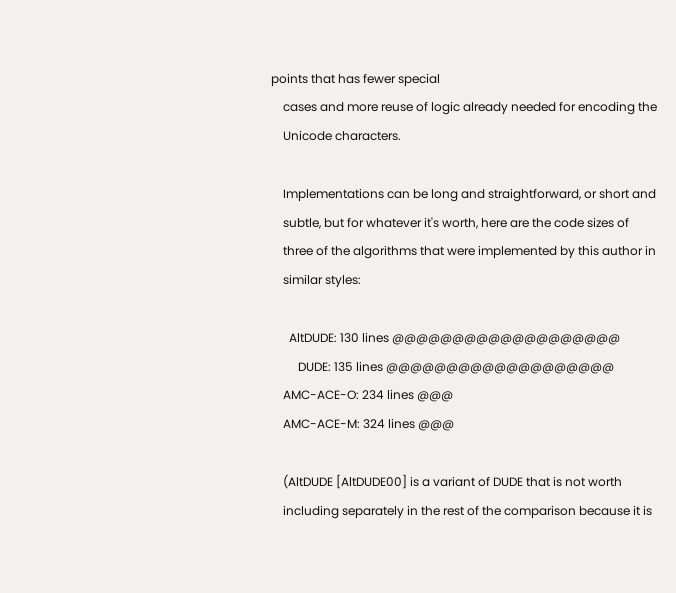points that has fewer special
    cases and more reuse of logic already needed for encoding the
    Unicode characters.

    Implementations can be long and straightforward, or short and
    subtle, but for whatever it's worth, here are the code sizes of
    three of the algorithms that were implemented by this author in
    similar styles:

      AltDUDE: 130 lines @@@@@@@@@@@@@@@@@@@
         DUDE: 135 lines @@@@@@@@@@@@@@@@@@@
    AMC-ACE-O: 234 lines @@@
    AMC-ACE-M: 324 lines @@@

    (AltDUDE [AltDUDE00] is a variant of DUDE that is not worth
    including separately in the rest of the comparison because it is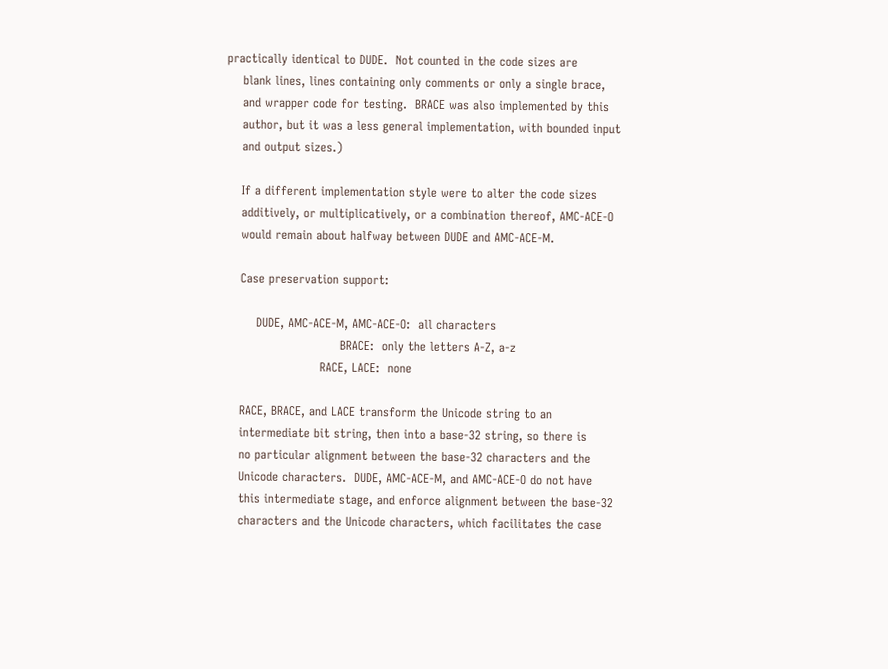practically identical to DUDE.  Not counted in the code sizes are
    blank lines, lines containing only comments or only a single brace,
    and wrapper code for testing.  BRACE was also implemented by this
    author, but it was a less general implementation, with bounded input
    and output sizes.)

    If a different implementation style were to alter the code sizes
    additively, or multiplicatively, or a combination thereof, AMC-ACE-O
    would remain about halfway between DUDE and AMC-ACE-M.

    Case preservation support:

        DUDE, AMC-ACE-M, AMC-ACE-O:  all characters
                             BRACE:  only the letters A-Z, a-z
                        RACE, LACE:  none

    RACE, BRACE, and LACE transform the Unicode string to an
    intermediate bit string, then into a base-32 string, so there is
    no particular alignment between the base-32 characters and the
    Unicode characters.  DUDE, AMC-ACE-M, and AMC-ACE-O do not have
    this intermediate stage, and enforce alignment between the base-32
    characters and the Unicode characters, which facilitates the case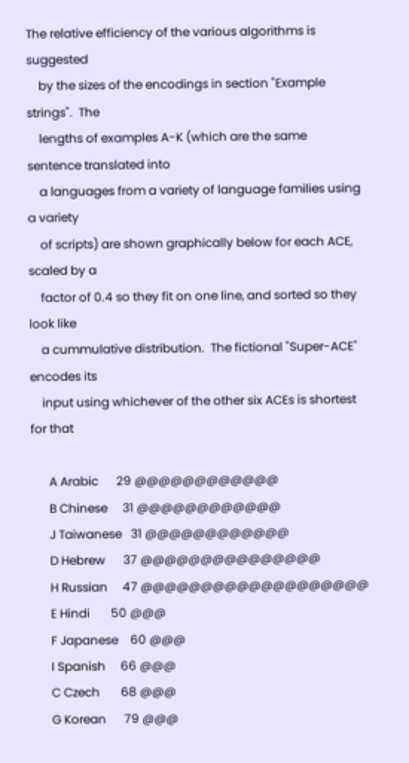The relative efficiency of the various algorithms is suggested
    by the sizes of the encodings in section "Example strings".  The
    lengths of examples A-K (which are the same sentence translated into
    a languages from a variety of language families using a variety
    of scripts) are shown graphically below for each ACE, scaled by a
    factor of 0.4 so they fit on one line, and sorted so they look like
    a cummulative distribution.  The fictional "Super-ACE" encodes its
    input using whichever of the other six ACEs is shortest for that

      A Arabic      29 @@@@@@@@@@@@
      B Chinese     31 @@@@@@@@@@@@
      J Taiwanese   31 @@@@@@@@@@@@
      D Hebrew      37 @@@@@@@@@@@@@@@
      H Russian     47 @@@@@@@@@@@@@@@@@@@
      E Hindi       50 @@@
      F Japanese    60 @@@
      I Spanish     66 @@@
      C Czech       68 @@@
      G Korean      79 @@@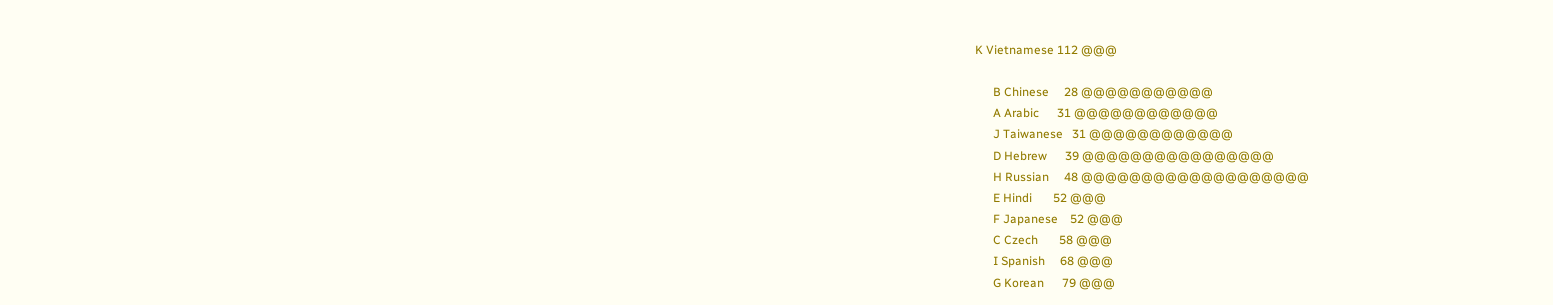K Vietnamese 112 @@@

      B Chinese     28 @@@@@@@@@@@
      A Arabic      31 @@@@@@@@@@@@
      J Taiwanese   31 @@@@@@@@@@@@
      D Hebrew      39 @@@@@@@@@@@@@@@@
      H Russian     48 @@@@@@@@@@@@@@@@@@@
      E Hindi       52 @@@
      F Japanese    52 @@@
      C Czech       58 @@@
      I Spanish     68 @@@
      G Korean      79 @@@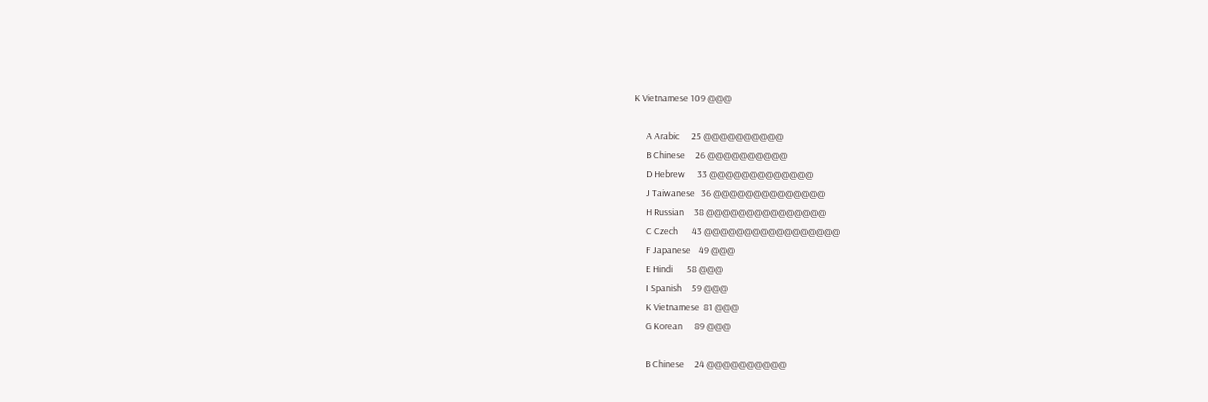K Vietnamese 109 @@@

      A Arabic      25 @@@@@@@@@@
      B Chinese     26 @@@@@@@@@@
      D Hebrew      33 @@@@@@@@@@@@@
      J Taiwanese   36 @@@@@@@@@@@@@@
      H Russian     38 @@@@@@@@@@@@@@@
      C Czech       43 @@@@@@@@@@@@@@@@@
      F Japanese    49 @@@
      E Hindi       58 @@@
      I Spanish     59 @@@
      K Vietnamese  81 @@@
      G Korean      89 @@@

      B Chinese     24 @@@@@@@@@@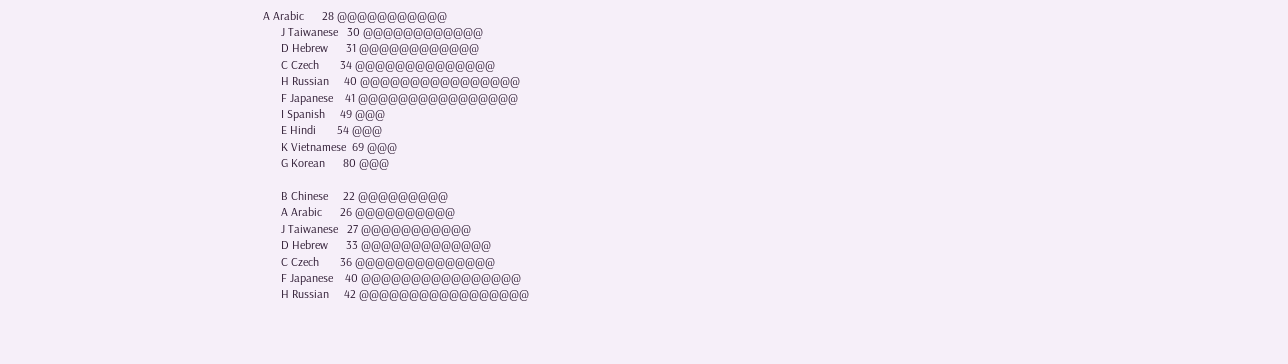A Arabic      28 @@@@@@@@@@@
      J Taiwanese   30 @@@@@@@@@@@@
      D Hebrew      31 @@@@@@@@@@@@
      C Czech       34 @@@@@@@@@@@@@@
      H Russian     40 @@@@@@@@@@@@@@@@
      F Japanese    41 @@@@@@@@@@@@@@@@
      I Spanish     49 @@@
      E Hindi       54 @@@
      K Vietnamese  69 @@@
      G Korean      80 @@@

      B Chinese     22 @@@@@@@@@
      A Arabic      26 @@@@@@@@@@
      J Taiwanese   27 @@@@@@@@@@@
      D Hebrew      33 @@@@@@@@@@@@@
      C Czech       36 @@@@@@@@@@@@@@
      F Japanese    40 @@@@@@@@@@@@@@@@
      H Russian     42 @@@@@@@@@@@@@@@@@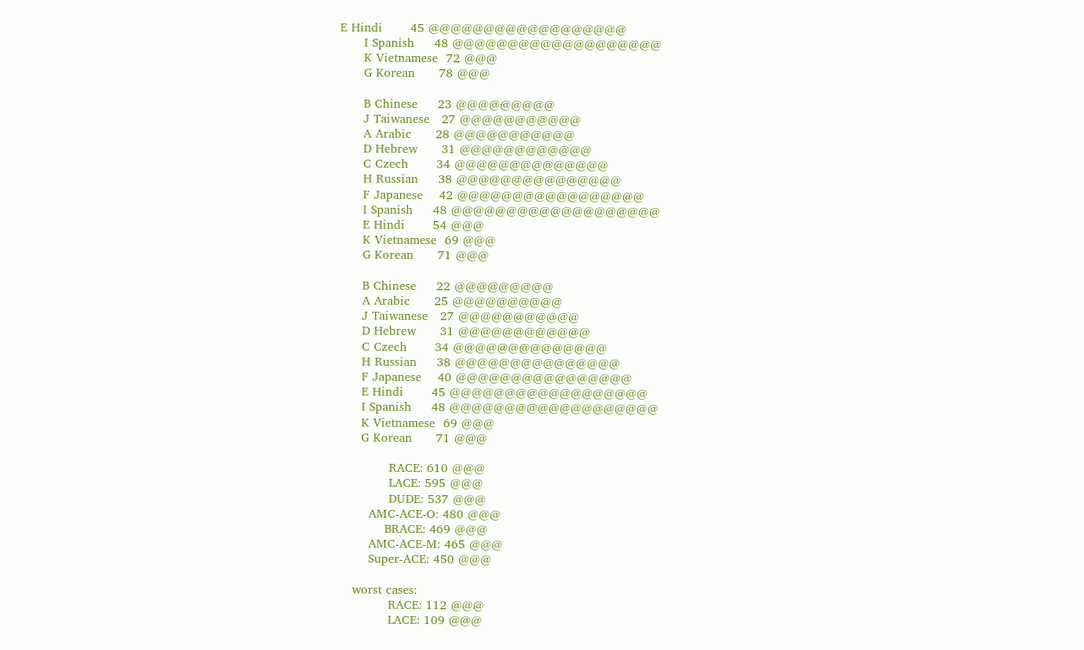E Hindi       45 @@@@@@@@@@@@@@@@@@
      I Spanish     48 @@@@@@@@@@@@@@@@@@@
      K Vietnamese  72 @@@
      G Korean      78 @@@

      B Chinese     23 @@@@@@@@@
      J Taiwanese   27 @@@@@@@@@@@
      A Arabic      28 @@@@@@@@@@@
      D Hebrew      31 @@@@@@@@@@@@
      C Czech       34 @@@@@@@@@@@@@@
      H Russian     38 @@@@@@@@@@@@@@@
      F Japanese    42 @@@@@@@@@@@@@@@@@
      I Spanish     48 @@@@@@@@@@@@@@@@@@@
      E Hindi       54 @@@
      K Vietnamese  69 @@@
      G Korean      71 @@@

      B Chinese     22 @@@@@@@@@
      A Arabic      25 @@@@@@@@@@
      J Taiwanese   27 @@@@@@@@@@@
      D Hebrew      31 @@@@@@@@@@@@
      C Czech       34 @@@@@@@@@@@@@@
      H Russian     38 @@@@@@@@@@@@@@@
      F Japanese    40 @@@@@@@@@@@@@@@@
      E Hindi       45 @@@@@@@@@@@@@@@@@@
      I Spanish     48 @@@@@@@@@@@@@@@@@@@
      K Vietnamese  69 @@@
      G Korean      71 @@@

             RACE: 610 @@@
             LACE: 595 @@@
             DUDE: 537 @@@
        AMC-ACE-O: 480 @@@
            BRACE: 469 @@@
        AMC-ACE-M: 465 @@@
        Super-ACE: 450 @@@

    worst cases:
             RACE: 112 @@@
             LACE: 109 @@@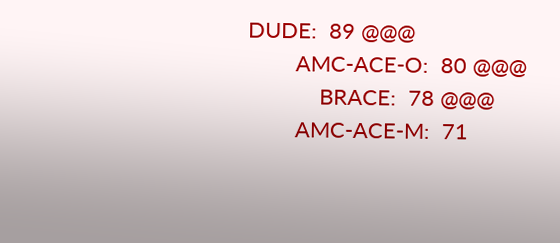DUDE:  89 @@@
        AMC-ACE-O:  80 @@@
            BRACE:  78 @@@
        AMC-ACE-M:  71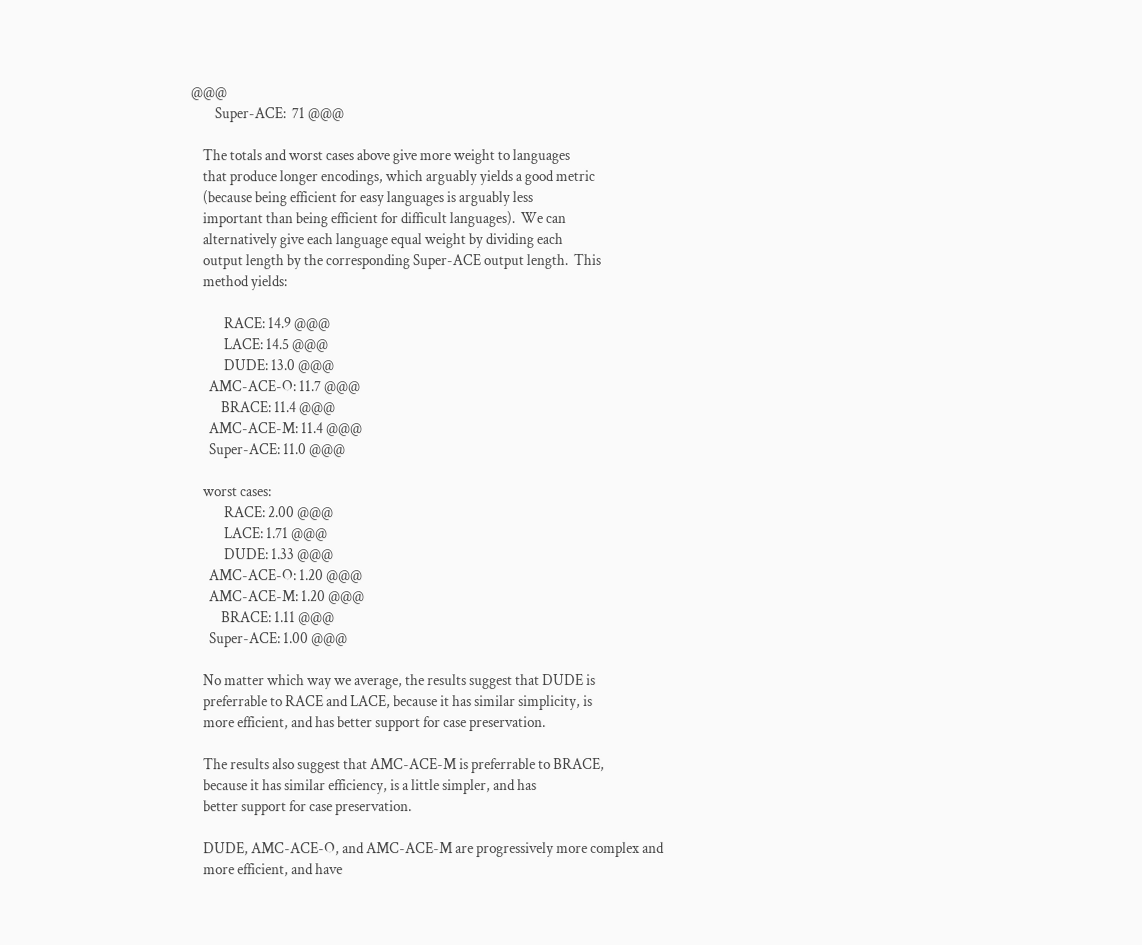@@@
        Super-ACE:  71 @@@

    The totals and worst cases above give more weight to languages
    that produce longer encodings, which arguably yields a good metric
    (because being efficient for easy languages is arguably less
    important than being efficient for difficult languages).  We can
    alternatively give each language equal weight by dividing each
    output length by the corresponding Super-ACE output length.  This
    method yields:

           RACE: 14.9 @@@
           LACE: 14.5 @@@
           DUDE: 13.0 @@@
      AMC-ACE-O: 11.7 @@@
          BRACE: 11.4 @@@
      AMC-ACE-M: 11.4 @@@
      Super-ACE: 11.0 @@@

    worst cases:
           RACE: 2.00 @@@
           LACE: 1.71 @@@
           DUDE: 1.33 @@@
      AMC-ACE-O: 1.20 @@@
      AMC-ACE-M: 1.20 @@@
          BRACE: 1.11 @@@
      Super-ACE: 1.00 @@@

    No matter which way we average, the results suggest that DUDE is
    preferrable to RACE and LACE, because it has similar simplicity, is
    more efficient, and has better support for case preservation.

    The results also suggest that AMC-ACE-M is preferrable to BRACE,
    because it has similar efficiency, is a little simpler, and has
    better support for case preservation.

    DUDE, AMC-ACE-O, and AMC-ACE-M are progressively more complex and
    more efficient, and have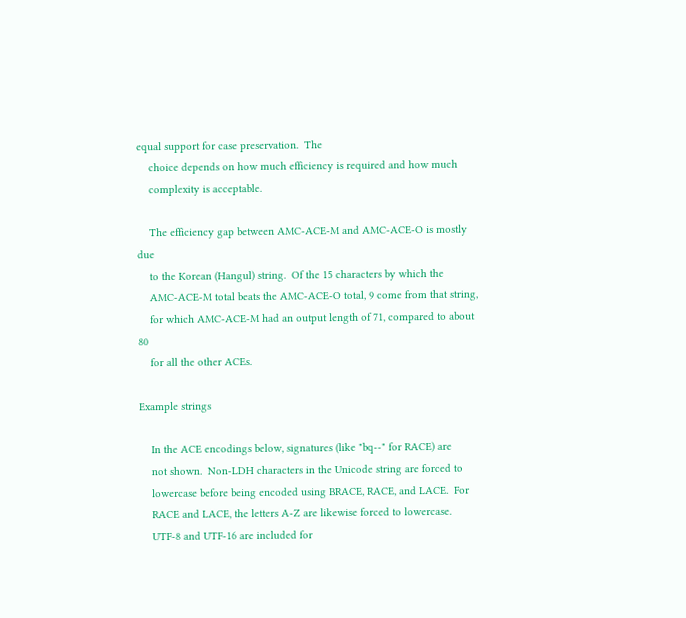equal support for case preservation.  The
    choice depends on how much efficiency is required and how much
    complexity is acceptable.

    The efficiency gap between AMC-ACE-M and AMC-ACE-O is mostly due
    to the Korean (Hangul) string.  Of the 15 characters by which the
    AMC-ACE-M total beats the AMC-ACE-O total, 9 come from that string,
    for which AMC-ACE-M had an output length of 71, compared to about 80
    for all the other ACEs.

Example strings

    In the ACE encodings below, signatures (like "bq--" for RACE) are
    not shown.  Non-LDH characters in the Unicode string are forced to
    lowercase before being encoded using BRACE, RACE, and LACE.  For
    RACE and LACE, the letters A-Z are likewise forced to lowercase.
    UTF-8 and UTF-16 are included for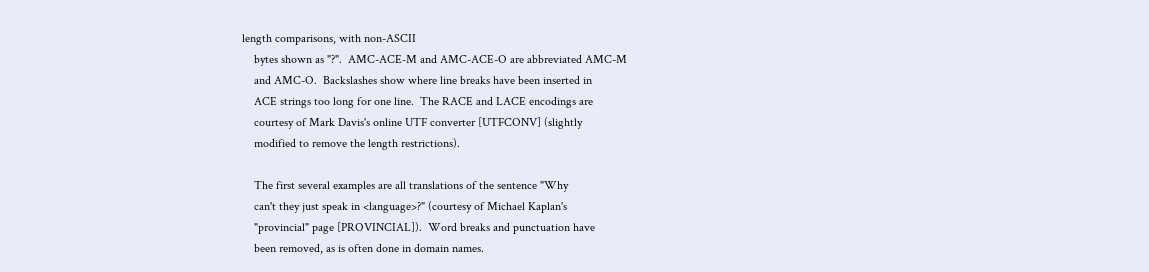length comparisons, with non-ASCII
    bytes shown as "?".  AMC-ACE-M and AMC-ACE-O are abbreviated AMC-M
    and AMC-O.  Backslashes show where line breaks have been inserted in
    ACE strings too long for one line.  The RACE and LACE encodings are
    courtesy of Mark Davis's online UTF converter [UTFCONV] (slightly
    modified to remove the length restrictions).

    The first several examples are all translations of the sentence "Why
    can't they just speak in <language>?" (courtesy of Michael Kaplan's
    "provincial" page [PROVINCIAL]).  Word breaks and punctuation have
    been removed, as is often done in domain names.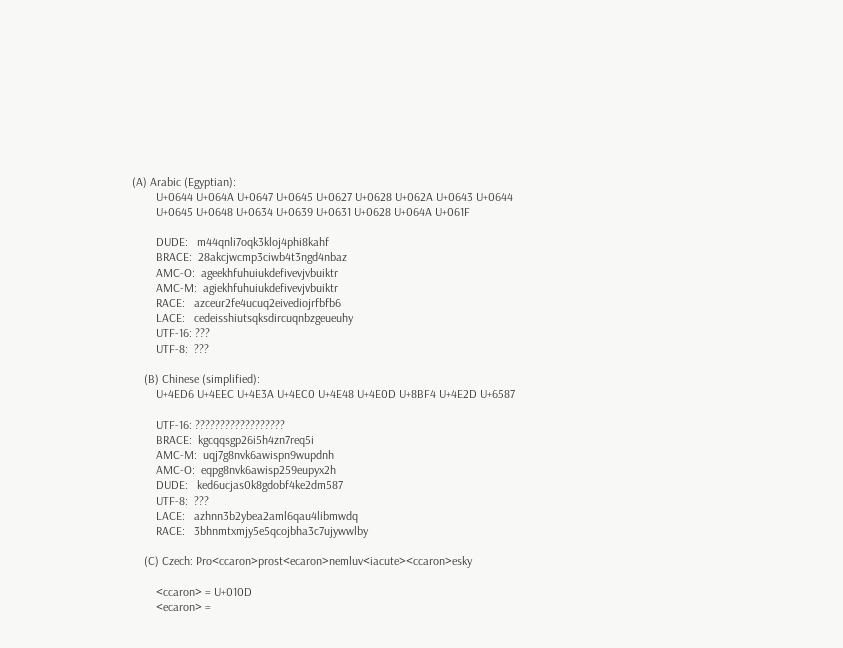(A) Arabic (Egyptian):
        U+0644 U+064A U+0647 U+0645 U+0627 U+0628 U+062A U+0643 U+0644
        U+0645 U+0648 U+0634 U+0639 U+0631 U+0628 U+064A U+061F

        DUDE:   m44qnli7oqk3kloj4phi8kahf
        BRACE:  28akcjwcmp3ciwb4t3ngd4nbaz
        AMC-O:  ageekhfuhuiukdefivevjvbuiktr
        AMC-M:  agiekhfuhuiukdefivevjvbuiktr
        RACE:   azceur2fe4ucuq2eivediojrfbfb6
        LACE:   cedeisshiutsqksdircuqnbzgeueuhy
        UTF-16: ???
        UTF-8:  ???

    (B) Chinese (simplified):
        U+4ED6 U+4EEC U+4E3A U+4EC0 U+4E48 U+4E0D U+8BF4 U+4E2D U+6587

        UTF-16: ??????????????????
        BRACE:  kgcqqsgp26i5h4zn7req5i
        AMC-M:  uqj7g8nvk6awispn9wupdnh
        AMC-O:  eqpg8nvk6awisp259eupyx2h
        DUDE:   ked6ucjas0k8gdobf4ke2dm587
        UTF-8:  ???
        LACE:   azhnn3b2ybea2aml6qau4libmwdq
        RACE:   3bhnmtxmjy5e5qcojbha3c7ujywwlby

    (C) Czech: Pro<ccaron>prost<ecaron>nemluv<iacute><ccaron>esky

        <ccaron> = U+010D
        <ecaron> =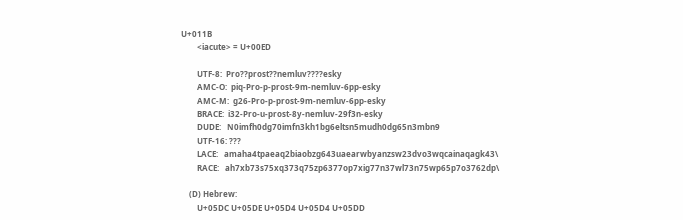U+011B
        <iacute> = U+00ED

        UTF-8:  Pro??prost??nemluv????esky
        AMC-O:  piq-Pro-p-prost-9m-nemluv-6pp-esky
        AMC-M:  g26-Pro-p-prost-9m-nemluv-6pp-esky
        BRACE:  i32-Pro-u-prost-8y-nemluv-29f3n-esky
        DUDE:   N0imfh0dg70imfn3kh1bg6eltsn5mudh0dg65n3mbn9
        UTF-16: ???
        LACE:   amaha4tpaeaq2biaobzg643uaearwbyanzsw23dvo3wqcainaqagk43\
        RACE:   ah7xb73s75xq373q75zp6377op7xig77n37wl73n75wp65p7o3762dp\

    (D) Hebrew:
        U+05DC U+05DE U+05D4 U+05D4 U+05DD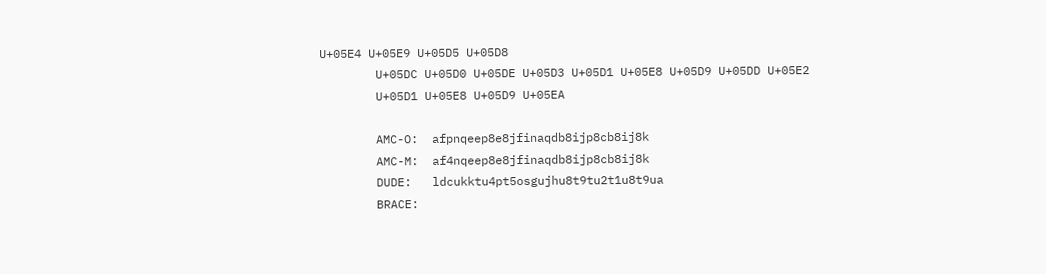U+05E4 U+05E9 U+05D5 U+05D8
        U+05DC U+05D0 U+05DE U+05D3 U+05D1 U+05E8 U+05D9 U+05DD U+05E2
        U+05D1 U+05E8 U+05D9 U+05EA

        AMC-O:  afpnqeep8e8jfinaqdb8ijp8cb8ij8k
        AMC-M:  af4nqeep8e8jfinaqdb8ijp8cb8ij8k
        DUDE:   ldcukktu4pt5osgujhu8t9tu2t1u8t9ua
        BRACE: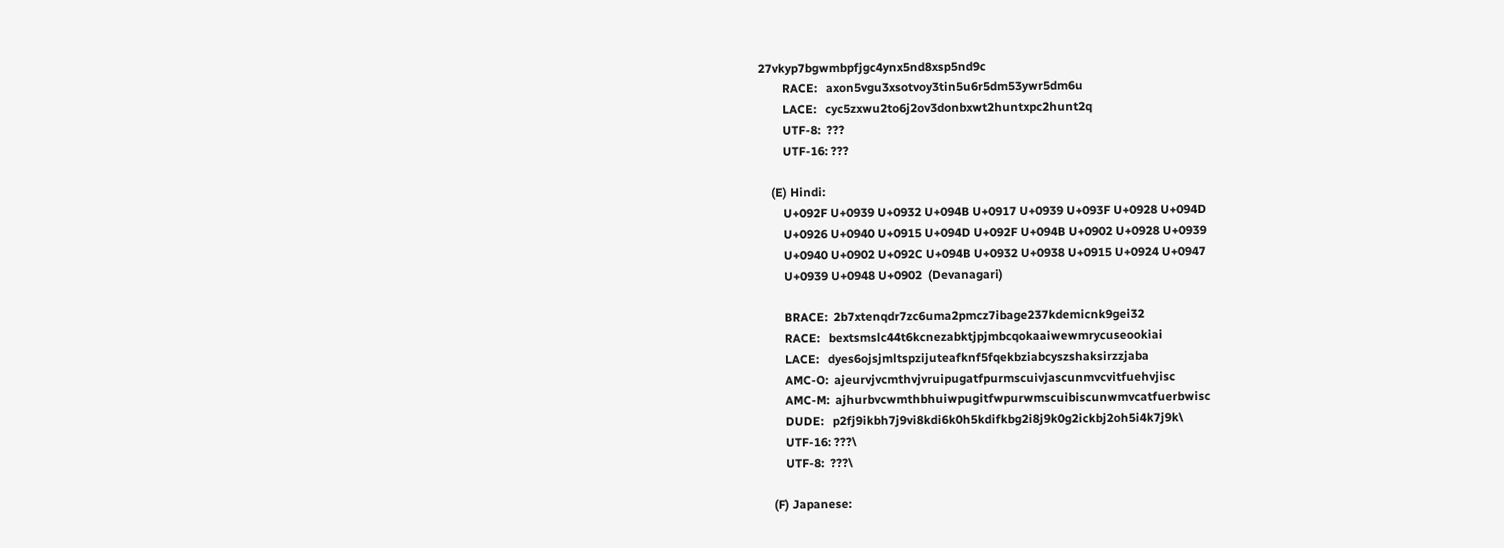27vkyp7bgwmbpfjgc4ynx5nd8xsp5nd9c
        RACE:   axon5vgu3xsotvoy3tin5u6r5dm53ywr5dm6u
        LACE:   cyc5zxwu2to6j2ov3donbxwt2huntxpc2hunt2q
        UTF-8:  ???
        UTF-16: ???

    (E) Hindi:
        U+092F U+0939 U+0932 U+094B U+0917 U+0939 U+093F U+0928 U+094D
        U+0926 U+0940 U+0915 U+094D U+092F U+094B U+0902 U+0928 U+0939
        U+0940 U+0902 U+092C U+094B U+0932 U+0938 U+0915 U+0924 U+0947
        U+0939 U+0948 U+0902  (Devanagari)

        BRACE:  2b7xtenqdr7zc6uma2pmcz7ibage237kdemicnk9gei32
        RACE:   bextsmslc44t6kcnezabktjpjmbcqokaaiwewmrycuseookiai
        LACE:   dyes6ojsjmltspzijuteafknf5fqekbziabcyszshaksirzzjaba
        AMC-O:  ajeurvjvcmthvjvruipugatfpurmscuivjascunmvcvitfuehvjisc
        AMC-M:  ajhurbvcwmthbhuiwpugitfwpurwmscuibiscunwmvcatfuerbwisc
        DUDE:   p2fj9ikbh7j9vi8kdi6k0h5kdifkbg2i8j9k0g2ickbj2oh5i4k7j9k\
        UTF-16: ???\
        UTF-8:  ???\

    (F) Japanese: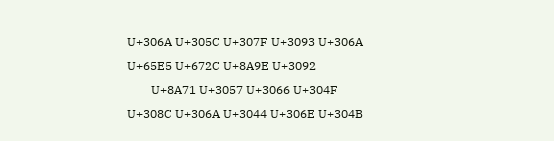U+306A U+305C U+307F U+3093 U+306A U+65E5 U+672C U+8A9E U+3092
        U+8A71 U+3057 U+3066 U+304F U+308C U+306A U+3044 U+306E U+304B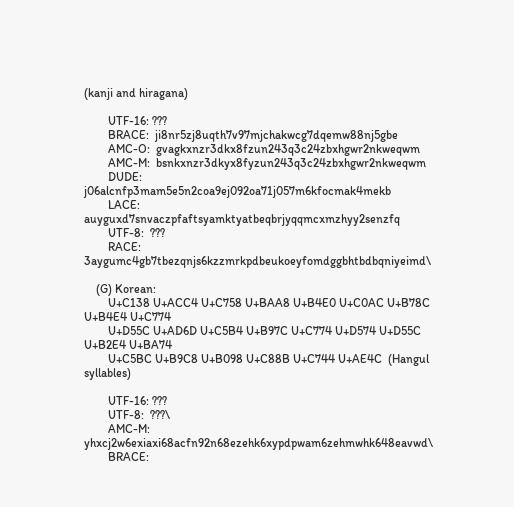(kanji and hiragana)

        UTF-16: ???
        BRACE:  ji8nr5zj8uqth7v97mjchakwcg7dqemw88nj5gbe
        AMC-O:  gvagkxnzr3dkx8fzun243q3c24zbxhgwr2nkweqwm
        AMC-M:  bsnkxnzr3dkyx8fyzun243q3c24zbxhgwr2nkweqwm
        DUDE:   j06alcnfp3mam5e5n2coa9ej092oa71j057m6kfocmak4mekb
        LACE:   auyguxd7snvaczpfaftsyamktyatbeqbrjyqqmcxmzhyy2senzfq
        UTF-8:  ???
        RACE:   3aygumc4gb7tbezqnjs6kzzmrkpdbeukoeyfomdggbhtbdbqniyeimd\

    (G) Korean:
        U+C138 U+ACC4 U+C758 U+BAA8 U+B4E0 U+C0AC U+B78C U+B4E4 U+C774
        U+D55C U+AD6D U+C5B4 U+B97C U+C774 U+D574 U+D55C U+B2E4 U+BA74
        U+C5BC U+B9C8 U+B098 U+C88B U+C744 U+AE4C  (Hangul syllables)

        UTF-16: ???
        UTF-8:  ???\
        AMC-M:  yhxcj2w6exiaxi68acfn92n68ezehk6xypdpwam6zehmwhk648eavwd\
        BRACE: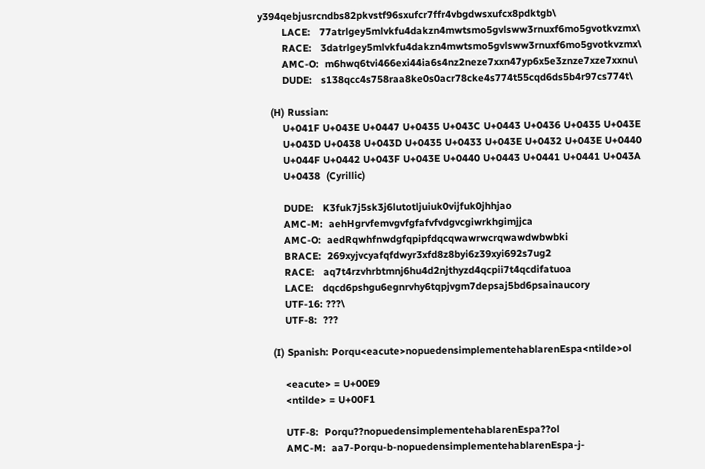y394qebjusrcndbs82pkvstf96sxufcr7ffr4vbgdwsxufcx8pdktgb\
        LACE:   77atrlgey5mlvkfu4dakzn4mwtsmo5gvlsww3rnuxf6mo5gvotkvzmx\
        RACE:   3datrlgey5mlvkfu4dakzn4mwtsmo5gvlsww3rnuxf6mo5gvotkvzmx\
        AMC-O:  m6hwq6tvi466exi44ia6s4nz2neze7xxn47yp6x5e3znze7xze7xxnu\
        DUDE:   s138qcc4s758raa8ke0s0acr78cke4s774t55cqd6ds5b4r97cs774t\

    (H) Russian:
        U+041F U+043E U+0447 U+0435 U+043C U+0443 U+0436 U+0435 U+043E
        U+043D U+0438 U+043D U+0435 U+0433 U+043E U+0432 U+043E U+0440
        U+044F U+0442 U+043F U+043E U+0440 U+0443 U+0441 U+0441 U+043A
        U+0438  (Cyrillic)

        DUDE:   K3fuk7j5sk3j6lutotljuiuk0vijfuk0jhhjao
        AMC-M:  aehHgrvfemvgvfgfafvfvdgvcgiwrkhgimjjca
        AMC-O:  aedRqwhfnwdgfqpipfdqcqwawrwcrqwawdwbwbki
        BRACE:  269xyjvcyafqfdwyr3xfd8z8byi6z39xyi692s7ug2
        RACE:   aq7t4rzvhrbtmnj6hu4d2njthyzd4qcpii7t4qcdifatuoa
        LACE:   dqcd6pshgu6egnrvhy6tqpjvgm7depsaj5bd6psainaucory
        UTF-16: ???\
        UTF-8:  ???

    (I) Spanish: Porqu<eacute>nopuedensimplementehablarenEspa<ntilde>ol

        <eacute> = U+00E9
        <ntilde> = U+00F1

        UTF-8:  Porqu??nopuedensimplementehablarenEspa??ol
        AMC-M:  aa7-Porqu-b-nopuedensimplementehablarenEspa-j-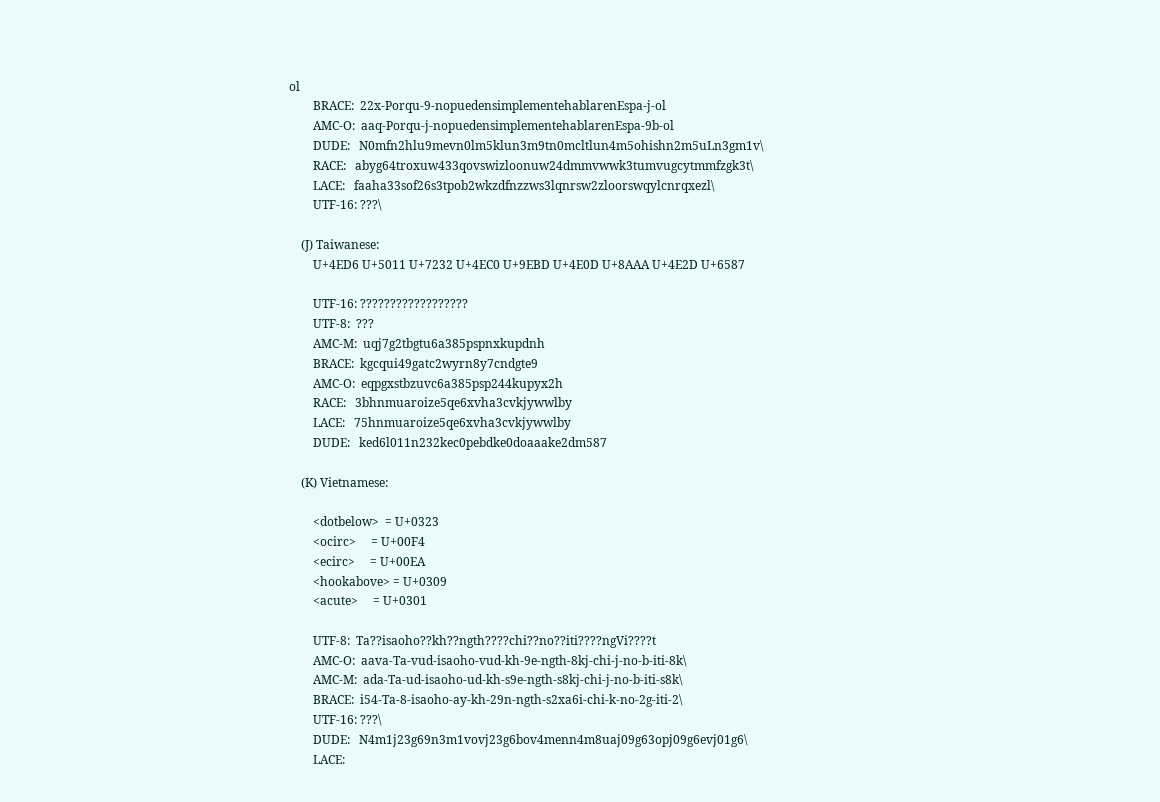ol
        BRACE:  22x-Porqu-9-nopuedensimplementehablarenEspa-j-ol
        AMC-O:  aaq-Porqu-j-nopuedensimplementehablarenEspa-9b-ol
        DUDE:   N0mfn2hlu9mevn0lm5klun3m9tn0mcltlun4m5ohishn2m5uLn3gm1v\
        RACE:   abyg64troxuw433qovswizloonuw24dmmvwwk3tumvugcytmmfzgk3t\
        LACE:   faaha33sof26s3tpob2wkzdfnzzws3lqnrsw2zloorswqylcnrqxezl\
        UTF-16: ???\

    (J) Taiwanese:
        U+4ED6 U+5011 U+7232 U+4EC0 U+9EBD U+4E0D U+8AAA U+4E2D U+6587

        UTF-16: ??????????????????
        UTF-8:  ???
        AMC-M:  uqj7g2tbgtu6a385pspnxkupdnh
        BRACE:  kgcqui49gatc2wyrn8y7cndgte9
        AMC-O:  eqpgxstbzuvc6a385psp244kupyx2h
        RACE:   3bhnmuaroize5qe6xvha3cvkjywwlby
        LACE:   75hnmuaroize5qe6xvha3cvkjywwlby
        DUDE:   ked6l011n232kec0pebdke0doaaake2dm587

    (K) Vietnamese:

        <dotbelow>  = U+0323
        <ocirc>     = U+00F4
        <ecirc>     = U+00EA
        <hookabove> = U+0309
        <acute>     = U+0301

        UTF-8:  Ta??isaoho??kh??ngth????chi??no??iti????ngVi????t
        AMC-O:  aava-Ta-vud-isaoho-vud-kh-9e-ngth-8kj-chi-j-no-b-iti-8k\
        AMC-M:  ada-Ta-ud-isaoho-ud-kh-s9e-ngth-s8kj-chi-j-no-b-iti-s8k\
        BRACE:  i54-Ta-8-isaoho-ay-kh-29n-ngth-s2xa6i-chi-k-no-2g-iti-2\
        UTF-16: ???\
        DUDE:   N4m1j23g69n3m1vovj23g6bov4menn4m8uaj09g63opj09g6evj01g6\
        LACE: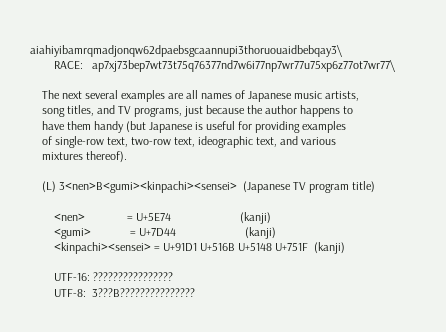aiahiyibamrqmadjonqw62dpaebsgcaannupi3thoruouaidbebqay3\
        RACE:   ap7xj73bep7wt73t75q76377nd7w6i77np7wr77u75xp6z77ot7wr77\

    The next several examples are all names of Japanese music artists,
    song titles, and TV programs, just because the author happens to
    have them handy (but Japanese is useful for providing examples
    of single-row text, two-row text, ideographic text, and various
    mixtures thereof).

    (L) 3<nen>B<gumi><kinpachi><sensei>  (Japanese TV program title)

        <nen>              = U+5E74                       (kanji)
        <gumi>             = U+7D44                       (kanji)
        <kinpachi><sensei> = U+91D1 U+516B U+5148 U+751F  (kanji)

        UTF-16: ????????????????
        UTF-8:  3???B???????????????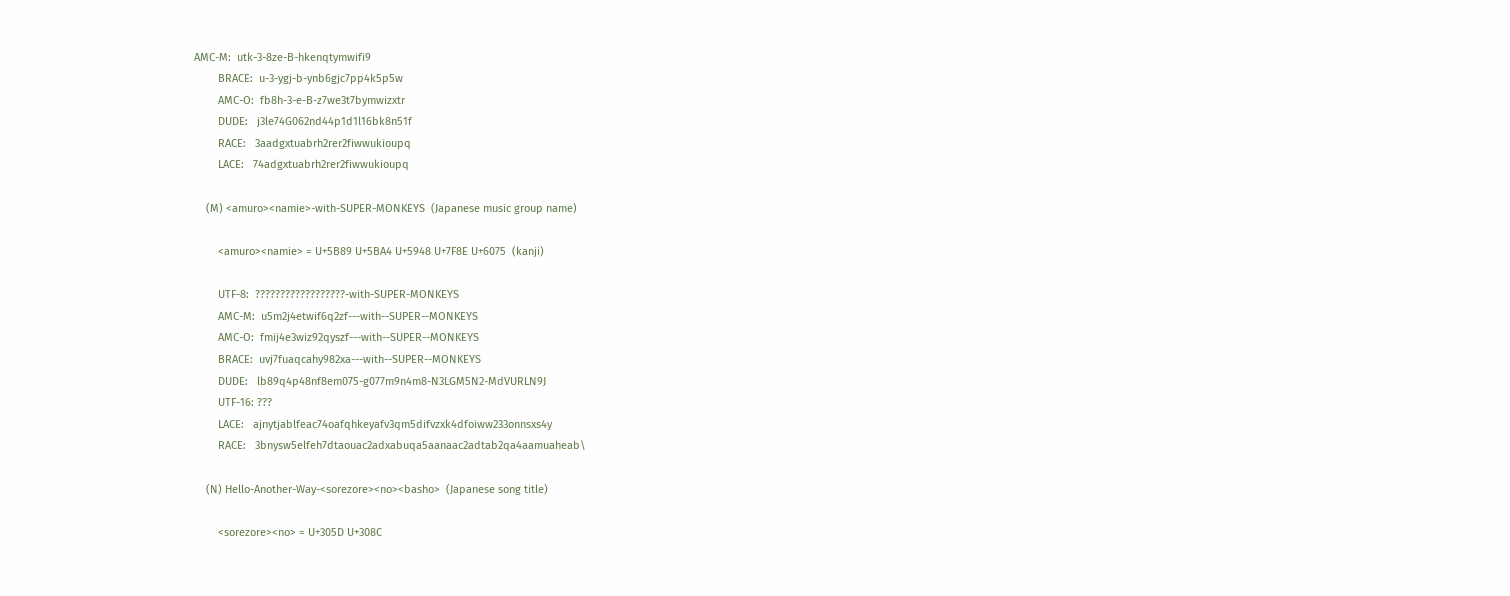AMC-M:  utk-3-8ze-B-hkenqtymwifi9
        BRACE:  u-3-ygj-b-ynb6gjc7pp4k5p5w
        AMC-O:  fb8h-3-e-B-z7we3t7bymwizxtr
        DUDE:   j3le74G062nd44p1d1l16bk8n51f
        RACE:   3aadgxtuabrh2rer2fiwwukioupq
        LACE:   74adgxtuabrh2rer2fiwwukioupq

    (M) <amuro><namie>-with-SUPER-MONKEYS  (Japanese music group name)

        <amuro><namie> = U+5B89 U+5BA4 U+5948 U+7F8E U+6075  (kanji)

        UTF-8:  ??????????????????-with-SUPER-MONKEYS
        AMC-M:  u5m2j4etwif6q2zf---with--SUPER--MONKEYS
        AMC-O:  fmij4e3wiz92qyszf---with--SUPER--MONKEYS
        BRACE:  uvj7fuaqcahy982xa---with--SUPER--MONKEYS
        DUDE:   lb89q4p48nf8em075-g077m9n4m8-N3LGM5N2-MdVURLN9J
        UTF-16: ???
        LACE:   ajnytjablfeac74oafqhkeyafv3qm5difvzxk4dfoiww233onnsxs4y
        RACE:   3bnysw5elfeh7dtaouac2adxabuqa5aanaac2adtab2qa4aamuaheab\

    (N) Hello-Another-Way-<sorezore><no><basho>  (Japanese song title)

        <sorezore><no> = U+305D U+308C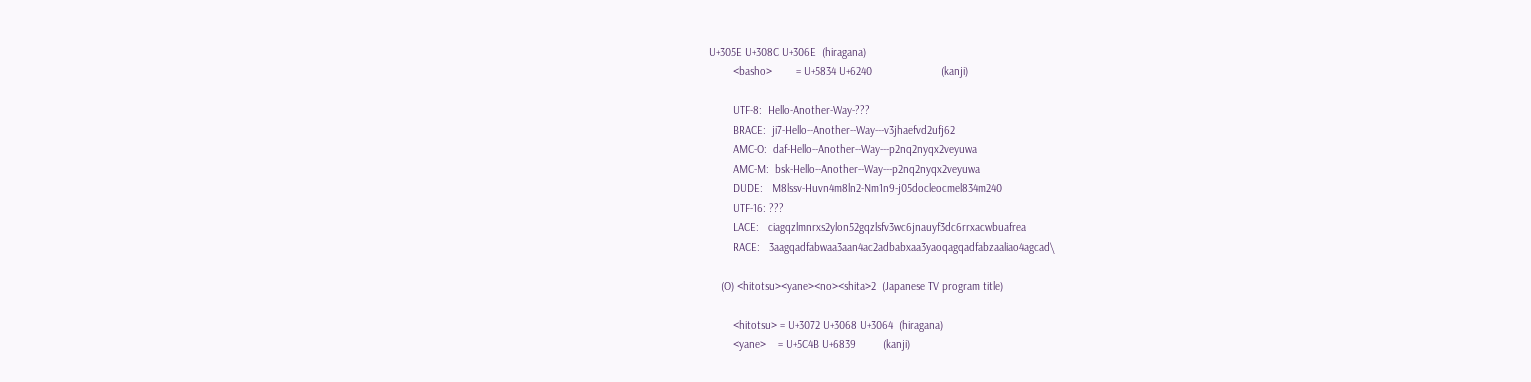U+305E U+308C U+306E  (hiragana)
        <basho>        = U+5834 U+6240                       (kanji)

        UTF-8:  Hello-Another-Way-???
        BRACE:  ji7-Hello--Another--Way---v3jhaefvd2ufj62
        AMC-O:  daf-Hello--Another--Way---p2nq2nyqx2veyuwa
        AMC-M:  bsk-Hello--Another--Way---p2nq2nyqx2veyuwa
        DUDE:   M8lssv-Huvn4m8ln2-Nm1n9-j05docleocmel834m240
        UTF-16: ???
        LACE:   ciagqzlmnrxs2ylon52gqzlsfv3wc6jnauyf3dc6rrxacwbuafrea
        RACE:   3aagqadfabwaa3aan4ac2adbabxaa3yaoqagqadfabzaaliao4agcad\

    (O) <hitotsu><yane><no><shita>2  (Japanese TV program title)

        <hitotsu> = U+3072 U+3068 U+3064  (hiragana)
        <yane>    = U+5C4B U+6839         (kanji)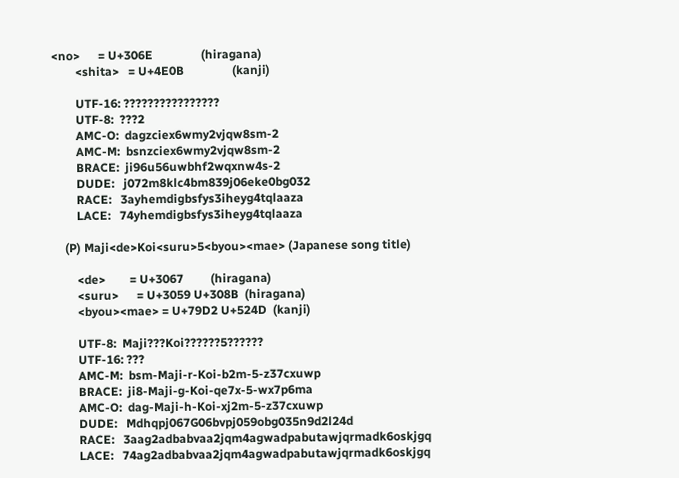<no>      = U+306E                (hiragana)
        <shita>   = U+4E0B                (kanji)

        UTF-16: ????????????????
        UTF-8:  ???2
        AMC-O:  dagzciex6wmy2vjqw8sm-2
        AMC-M:  bsnzciex6wmy2vjqw8sm-2
        BRACE:  ji96u56uwbhf2wqxnw4s-2
        DUDE:   j072m8klc4bm839j06eke0bg032
        RACE:   3ayhemdigbsfys3iheyg4tqlaaza
        LACE:   74yhemdigbsfys3iheyg4tqlaaza

    (P) Maji<de>Koi<suru>5<byou><mae> (Japanese song title)

        <de>        = U+3067         (hiragana)
        <suru>      = U+3059 U+308B  (hiragana)
        <byou><mae> = U+79D2 U+524D  (kanji)

        UTF-8:  Maji???Koi??????5??????
        UTF-16: ???
        AMC-M:  bsm-Maji-r-Koi-b2m-5-z37cxuwp
        BRACE:  ji8-Maji-g-Koi-qe7x-5-wx7p6ma
        AMC-O:  dag-Maji-h-Koi-xj2m-5-z37cxuwp
        DUDE:   Mdhqpj067G06bvpj059obg035n9d2l24d
        RACE:   3aag2adbabvaa2jqm4agwadpabutawjqrmadk6oskjgq
        LACE:   74ag2adbabvaa2jqm4agwadpabutawjqrmadk6oskjgq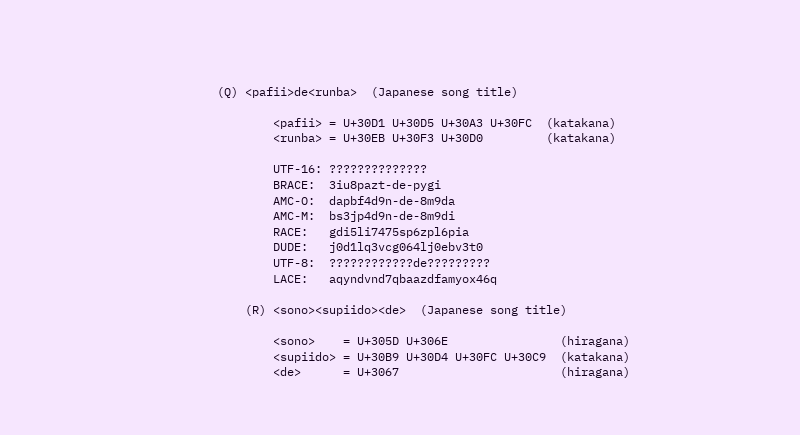(Q) <pafii>de<runba>  (Japanese song title)

        <pafii> = U+30D1 U+30D5 U+30A3 U+30FC  (katakana)
        <runba> = U+30EB U+30F3 U+30D0         (katakana)

        UTF-16: ??????????????
        BRACE:  3iu8pazt-de-pygi
        AMC-O:  dapbf4d9n-de-8m9da
        AMC-M:  bs3jp4d9n-de-8m9di
        RACE:   gdi5li7475sp6zpl6pia
        DUDE:   j0d1lq3vcg064lj0ebv3t0
        UTF-8:  ????????????de?????????
        LACE:   aqyndvnd7qbaazdfamyox46q

    (R) <sono><supiido><de>  (Japanese song title)

        <sono>    = U+305D U+306E                (hiragana)
        <supiido> = U+30B9 U+30D4 U+30FC U+30C9  (katakana)
        <de>      = U+3067                       (hiragana)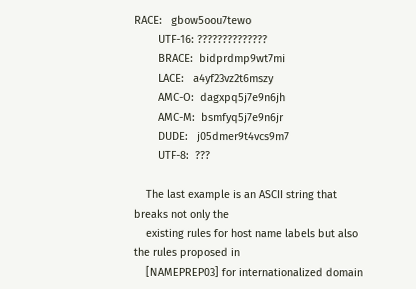RACE:   gbow5oou7tewo
        UTF-16: ??????????????
        BRACE:  bidprdmp9wt7mi
        LACE:   a4yf23vz2t6mszy
        AMC-O:  dagxpq5j7e9n6jh
        AMC-M:  bsmfyq5j7e9n6jr
        DUDE:   j05dmer9t4vcs9m7
        UTF-8:  ???

    The last example is an ASCII string that breaks not only the
    existing rules for host name labels but also the rules proposed in
    [NAMEPREP03] for internationalized domain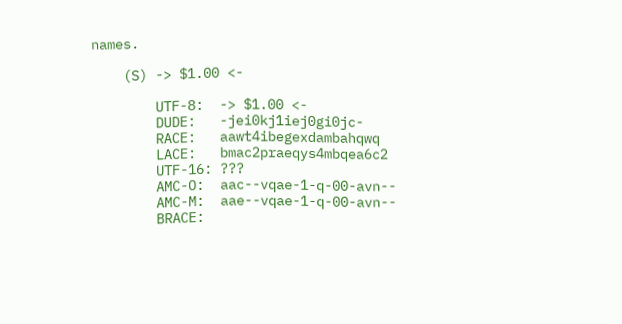names.

    (S) -> $1.00 <-

        UTF-8:  -> $1.00 <-
        DUDE:   -jei0kj1iej0gi0jc-
        RACE:   aawt4ibegexdambahqwq
        LACE:   bmac2praeqys4mbqea6c2
        UTF-16: ???
        AMC-O:  aac--vqae-1-q-00-avn--
        AMC-M:  aae--vqae-1-q-00-avn--
        BRACE: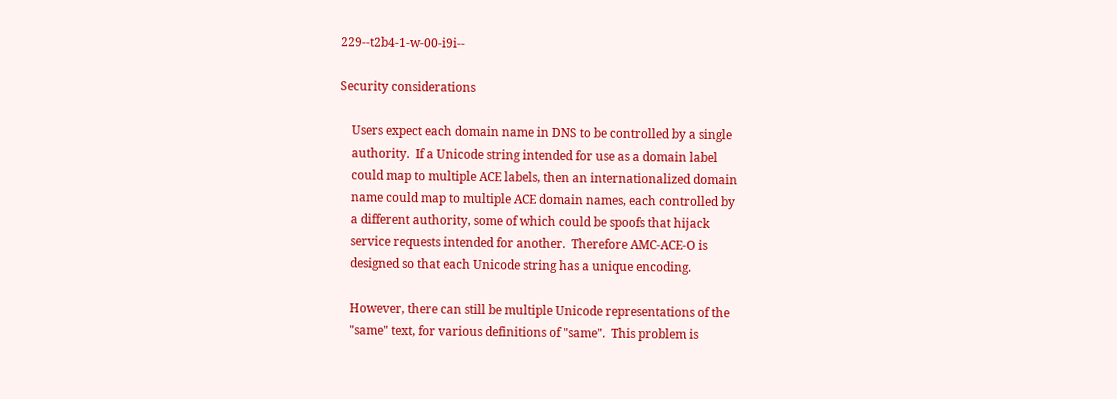229--t2b4-1-w-00-i9i--

Security considerations

    Users expect each domain name in DNS to be controlled by a single
    authority.  If a Unicode string intended for use as a domain label
    could map to multiple ACE labels, then an internationalized domain
    name could map to multiple ACE domain names, each controlled by
    a different authority, some of which could be spoofs that hijack
    service requests intended for another.  Therefore AMC-ACE-O is
    designed so that each Unicode string has a unique encoding.

    However, there can still be multiple Unicode representations of the
    "same" text, for various definitions of "same".  This problem is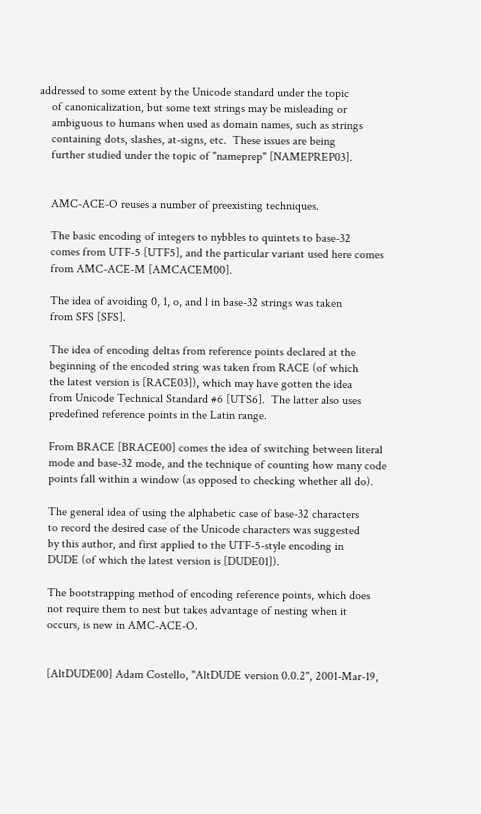addressed to some extent by the Unicode standard under the topic
    of canonicalization, but some text strings may be misleading or
    ambiguous to humans when used as domain names, such as strings
    containing dots, slashes, at-signs, etc.  These issues are being
    further studied under the topic of "nameprep" [NAMEPREP03].


    AMC-ACE-O reuses a number of preexisting techniques.

    The basic encoding of integers to nybbles to quintets to base-32
    comes from UTF-5 [UTF5], and the particular variant used here comes
    from AMC-ACE-M [AMCACEM00].

    The idea of avoiding 0, 1, o, and l in base-32 strings was taken
    from SFS [SFS].

    The idea of encoding deltas from reference points declared at the
    beginning of the encoded string was taken from RACE (of which
    the latest version is [RACE03]), which may have gotten the idea
    from Unicode Technical Standard #6 [UTS6].  The latter also uses
    predefined reference points in the Latin range.

    From BRACE [BRACE00] comes the idea of switching between literal
    mode and base-32 mode, and the technique of counting how many code
    points fall within a window (as opposed to checking whether all do).

    The general idea of using the alphabetic case of base-32 characters
    to record the desired case of the Unicode characters was suggested
    by this author, and first applied to the UTF-5-style encoding in
    DUDE (of which the latest version is [DUDE01]).

    The bootstrapping method of encoding reference points, which does
    not require them to nest but takes advantage of nesting when it
    occurs, is new in AMC-ACE-O.


    [AltDUDE00] Adam Costello, "AltDUDE version 0.0.2", 2001-Mar-19,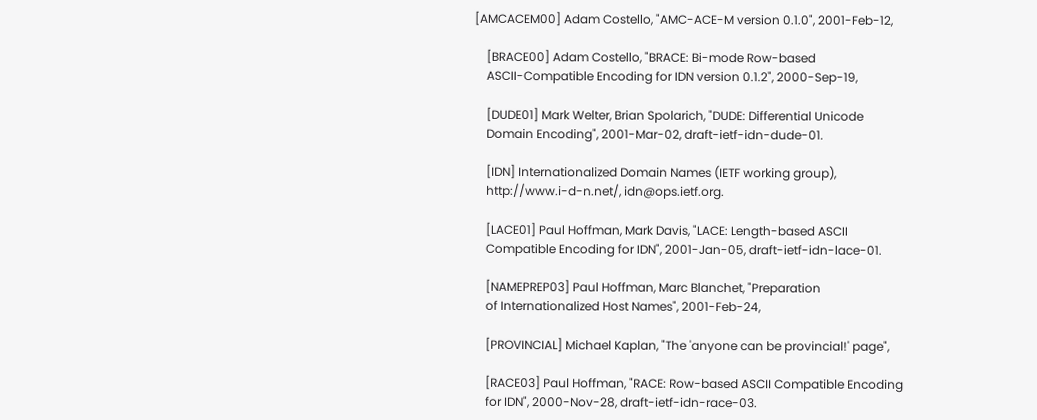[AMCACEM00] Adam Costello, "AMC-ACE-M version 0.1.0", 2001-Feb-12,

    [BRACE00] Adam Costello, "BRACE: Bi-mode Row-based
    ASCII-Compatible Encoding for IDN version 0.1.2", 2000-Sep-19,

    [DUDE01] Mark Welter, Brian Spolarich, "DUDE: Differential Unicode
    Domain Encoding", 2001-Mar-02, draft-ietf-idn-dude-01.

    [IDN] Internationalized Domain Names (IETF working group),
    http://www.i-d-n.net/, idn@ops.ietf.org.

    [LACE01] Paul Hoffman, Mark Davis, "LACE: Length-based ASCII
    Compatible Encoding for IDN", 2001-Jan-05, draft-ietf-idn-lace-01.

    [NAMEPREP03] Paul Hoffman, Marc Blanchet, "Preparation
    of Internationalized Host Names", 2001-Feb-24,

    [PROVINCIAL] Michael Kaplan, "The 'anyone can be provincial!' page",

    [RACE03] Paul Hoffman, "RACE: Row-based ASCII Compatible Encoding
    for IDN", 2000-Nov-28, draft-ietf-idn-race-03.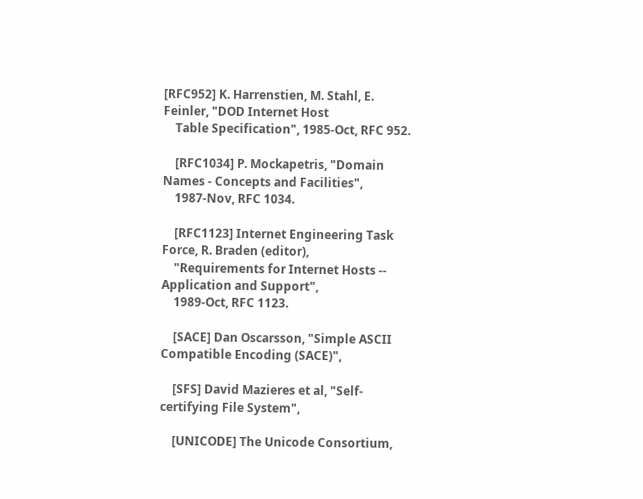[RFC952] K. Harrenstien, M. Stahl, E. Feinler, "DOD Internet Host
    Table Specification", 1985-Oct, RFC 952.

    [RFC1034] P. Mockapetris, "Domain Names - Concepts and Facilities",
    1987-Nov, RFC 1034.

    [RFC1123] Internet Engineering Task Force, R. Braden (editor),
    "Requirements for Internet Hosts -- Application and Support",
    1989-Oct, RFC 1123.

    [SACE] Dan Oscarsson, "Simple ASCII Compatible Encoding (SACE)",

    [SFS] David Mazieres et al, "Self-certifying File System",

    [UNICODE] The Unicode Consortium,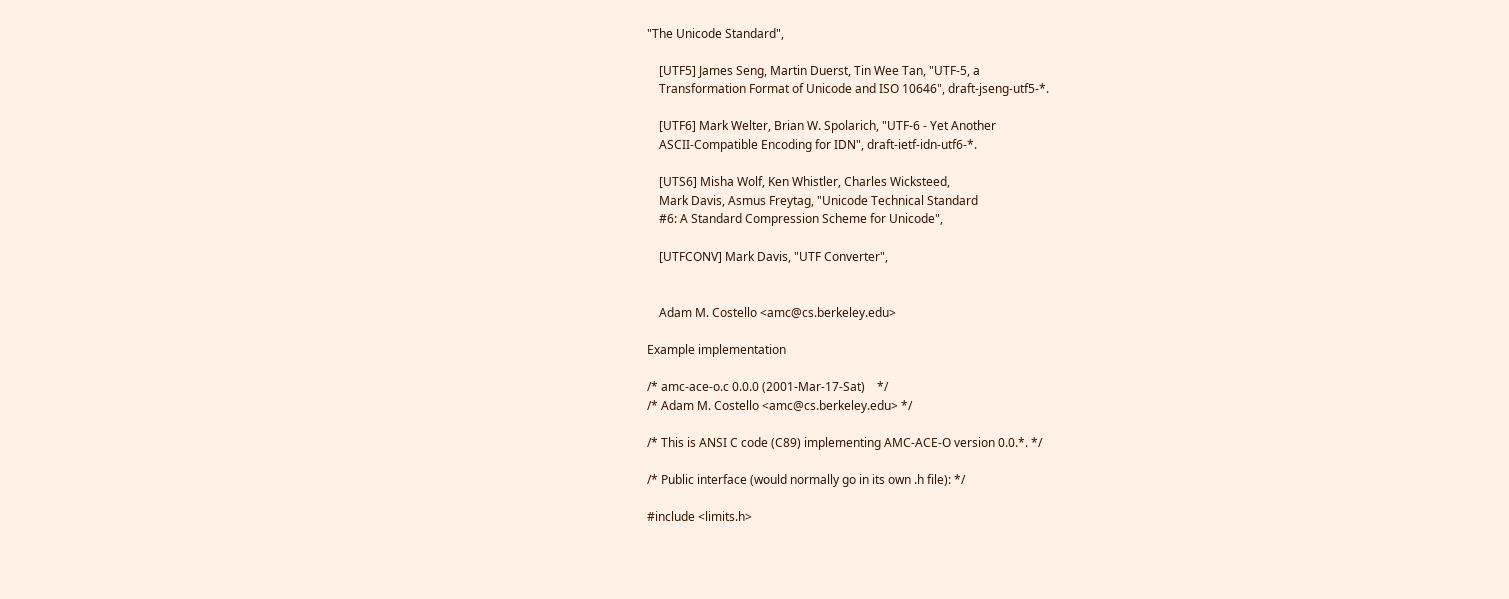"The Unicode Standard",

    [UTF5] James Seng, Martin Duerst, Tin Wee Tan, "UTF-5, a
    Transformation Format of Unicode and ISO 10646", draft-jseng-utf5-*.

    [UTF6] Mark Welter, Brian W. Spolarich, "UTF-6 - Yet Another
    ASCII-Compatible Encoding for IDN", draft-ietf-idn-utf6-*.

    [UTS6] Misha Wolf, Ken Whistler, Charles Wicksteed,
    Mark Davis, Asmus Freytag, "Unicode Technical Standard
    #6: A Standard Compression Scheme for Unicode",

    [UTFCONV] Mark Davis, "UTF Converter",


    Adam M. Costello <amc@cs.berkeley.edu>

Example implementation

/* amc-ace-o.c 0.0.0 (2001-Mar-17-Sat)    */
/* Adam M. Costello <amc@cs.berkeley.edu> */

/* This is ANSI C code (C89) implementing AMC-ACE-O version 0.0.*. */

/* Public interface (would normally go in its own .h file): */

#include <limits.h>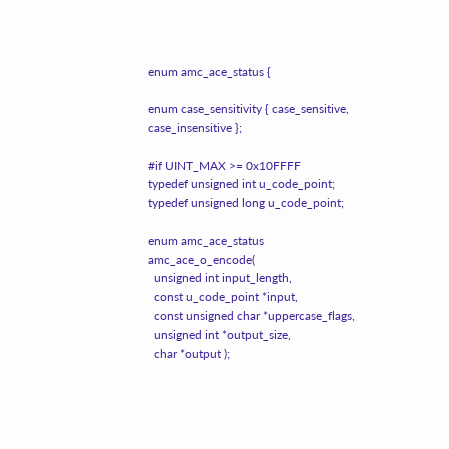enum amc_ace_status {

enum case_sensitivity { case_sensitive, case_insensitive };

#if UINT_MAX >= 0x10FFFF
typedef unsigned int u_code_point;
typedef unsigned long u_code_point;

enum amc_ace_status amc_ace_o_encode(
  unsigned int input_length,
  const u_code_point *input,
  const unsigned char *uppercase_flags,
  unsigned int *output_size,
  char *output );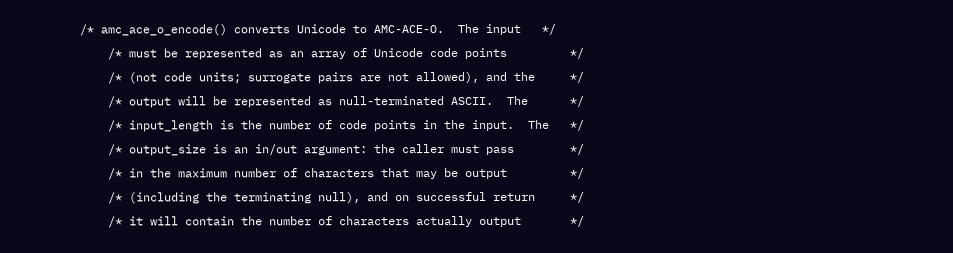/* amc_ace_o_encode() converts Unicode to AMC-ACE-O.  The input   */
    /* must be represented as an array of Unicode code points         */
    /* (not code units; surrogate pairs are not allowed), and the     */
    /* output will be represented as null-terminated ASCII.  The      */
    /* input_length is the number of code points in the input.  The   */
    /* output_size is an in/out argument: the caller must pass        */
    /* in the maximum number of characters that may be output         */
    /* (including the terminating null), and on successful return     */
    /* it will contain the number of characters actually output       */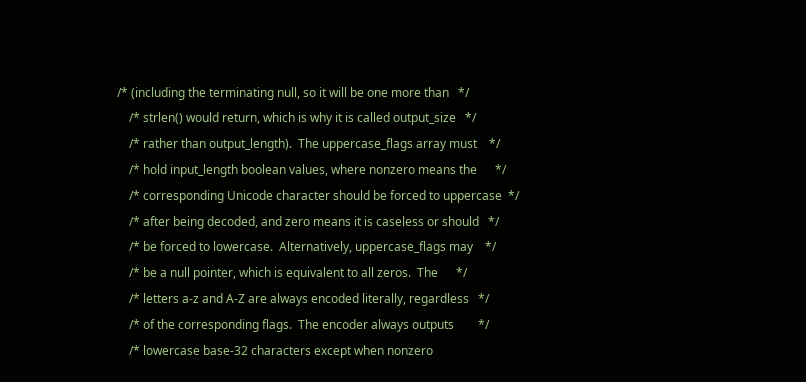/* (including the terminating null, so it will be one more than   */
    /* strlen() would return, which is why it is called output_size   */
    /* rather than output_length).  The uppercase_flags array must    */
    /* hold input_length boolean values, where nonzero means the      */
    /* corresponding Unicode character should be forced to uppercase  */
    /* after being decoded, and zero means it is caseless or should   */
    /* be forced to lowercase.  Alternatively, uppercase_flags may    */
    /* be a null pointer, which is equivalent to all zeros.  The      */
    /* letters a-z and A-Z are always encoded literally, regardless   */
    /* of the corresponding flags.  The encoder always outputs        */
    /* lowercase base-32 characters except when nonzero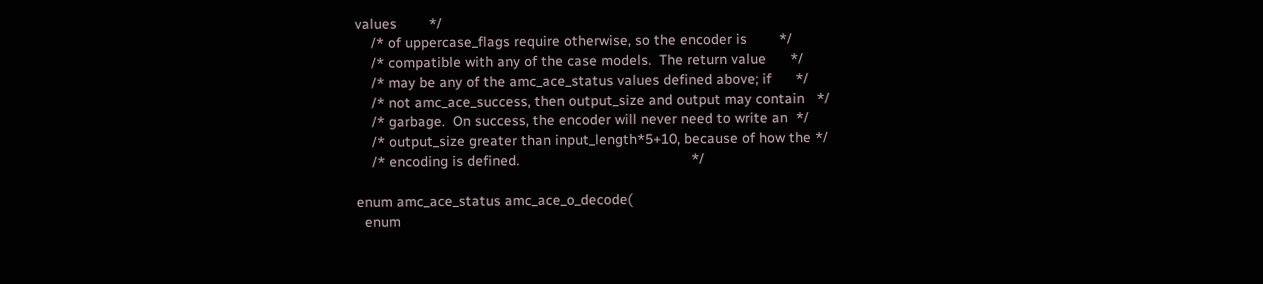values        */
    /* of uppercase_flags require otherwise, so the encoder is        */
    /* compatible with any of the case models.  The return value      */
    /* may be any of the amc_ace_status values defined above; if      */
    /* not amc_ace_success, then output_size and output may contain   */
    /* garbage.  On success, the encoder will never need to write an  */
    /* output_size greater than input_length*5+10, because of how the */
    /* encoding is defined.                                           */

enum amc_ace_status amc_ace_o_decode(
  enum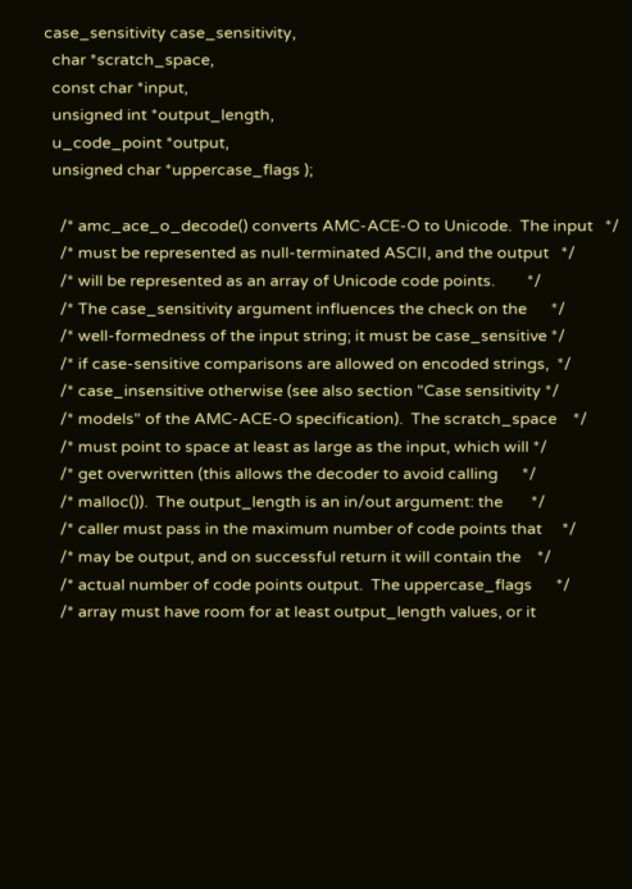case_sensitivity case_sensitivity,
  char *scratch_space,
  const char *input,
  unsigned int *output_length,
  u_code_point *output,
  unsigned char *uppercase_flags );

    /* amc_ace_o_decode() converts AMC-ACE-O to Unicode.  The input   */
    /* must be represented as null-terminated ASCII, and the output   */
    /* will be represented as an array of Unicode code points.        */
    /* The case_sensitivity argument influences the check on the      */
    /* well-formedness of the input string; it must be case_sensitive */
    /* if case-sensitive comparisons are allowed on encoded strings,  */
    /* case_insensitive otherwise (see also section "Case sensitivity */
    /* models" of the AMC-ACE-O specification).  The scratch_space    */
    /* must point to space at least as large as the input, which will */
    /* get overwritten (this allows the decoder to avoid calling      */
    /* malloc()).  The output_length is an in/out argument: the       */
    /* caller must pass in the maximum number of code points that     */
    /* may be output, and on successful return it will contain the    */
    /* actual number of code points output.  The uppercase_flags      */
    /* array must have room for at least output_length values, or it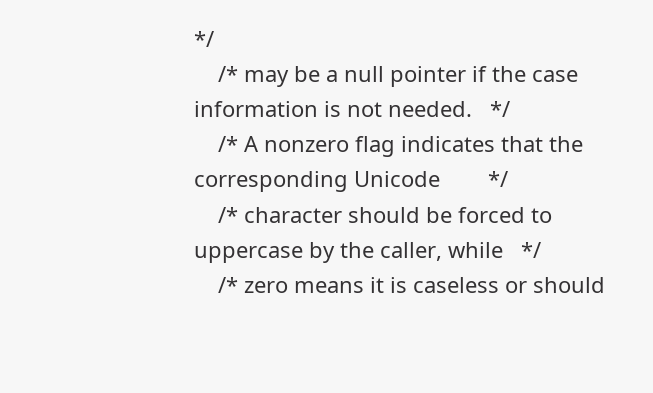*/
    /* may be a null pointer if the case information is not needed.   */
    /* A nonzero flag indicates that the corresponding Unicode        */
    /* character should be forced to uppercase by the caller, while   */
    /* zero means it is caseless or should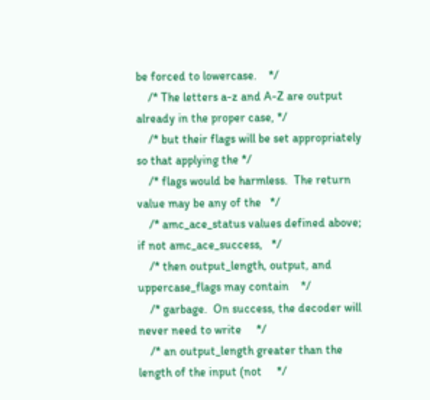be forced to lowercase.    */
    /* The letters a-z and A-Z are output already in the proper case, */
    /* but their flags will be set appropriately so that applying the */
    /* flags would be harmless.  The return value may be any of the   */
    /* amc_ace_status values defined above; if not amc_ace_success,   */
    /* then output_length, output, and uppercase_flags may contain    */
    /* garbage.  On success, the decoder will never need to write     */
    /* an output_length greater than the length of the input (not     */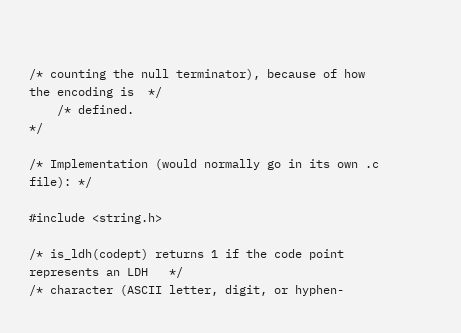/* counting the null terminator), because of how the encoding is  */
    /* defined.                                                       */

/* Implementation (would normally go in its own .c file): */

#include <string.h>

/* is_ldh(codept) returns 1 if the code point represents an LDH   */
/* character (ASCII letter, digit, or hyphen-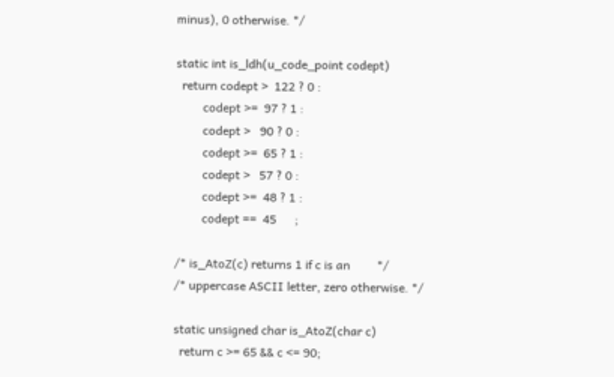minus), 0 otherwise. */

static int is_ldh(u_code_point codept)
  return codept >  122 ? 0 :
         codept >=  97 ? 1 :
         codept >   90 ? 0 :
         codept >=  65 ? 1 :
         codept >   57 ? 0 :
         codept >=  48 ? 1 :
         codept ==  45      ;

/* is_AtoZ(c) returns 1 if c is an         */
/* uppercase ASCII letter, zero otherwise. */

static unsigned char is_AtoZ(char c)
  return c >= 65 && c <= 90;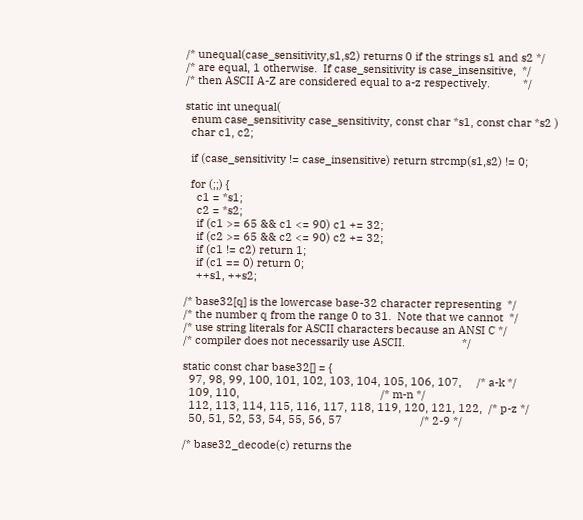/* unequal(case_sensitivity,s1,s2) returns 0 if the strings s1 and s2 */
/* are equal, 1 otherwise.  If case_sensitivity is case_insensitive,  */
/* then ASCII A-Z are considered equal to a-z respectively.           */

static int unequal(
  enum case_sensitivity case_sensitivity, const char *s1, const char *s2 )
  char c1, c2;

  if (case_sensitivity != case_insensitive) return strcmp(s1,s2) != 0;

  for (;;) {
    c1 = *s1;
    c2 = *s2;
    if (c1 >= 65 && c1 <= 90) c1 += 32;
    if (c2 >= 65 && c2 <= 90) c2 += 32;
    if (c1 != c2) return 1;
    if (c1 == 0) return 0;
    ++s1, ++s2;

/* base32[q] is the lowercase base-32 character representing  */
/* the number q from the range 0 to 31.  Note that we cannot  */
/* use string literals for ASCII characters because an ANSI C */
/* compiler does not necessarily use ASCII.                   */

static const char base32[] = {
  97, 98, 99, 100, 101, 102, 103, 104, 105, 106, 107,     /* a-k */
  109, 110,                                               /* m-n */
  112, 113, 114, 115, 116, 117, 118, 119, 120, 121, 122,  /* p-z */
  50, 51, 52, 53, 54, 55, 56, 57                          /* 2-9 */

/* base32_decode(c) returns the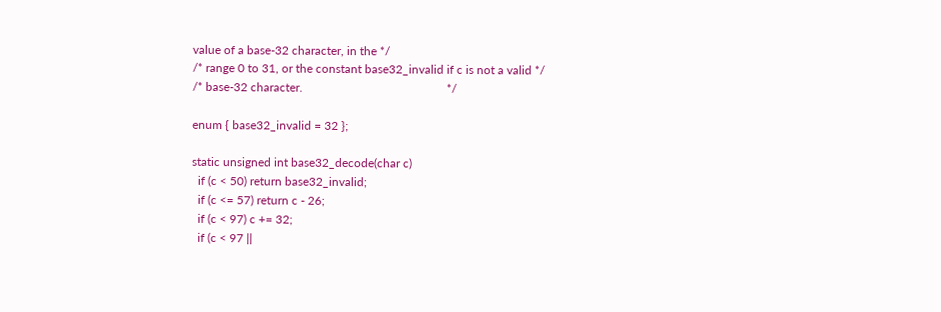value of a base-32 character, in the */
/* range 0 to 31, or the constant base32_invalid if c is not a valid */
/* base-32 character.                                                */

enum { base32_invalid = 32 };

static unsigned int base32_decode(char c)
  if (c < 50) return base32_invalid;
  if (c <= 57) return c - 26;
  if (c < 97) c += 32;
  if (c < 97 ||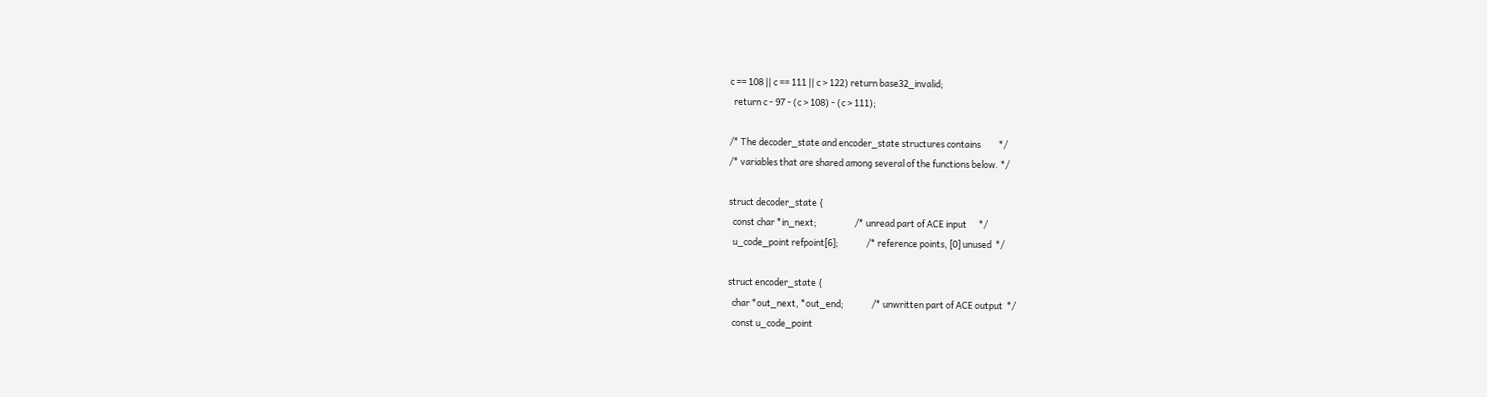c == 108 || c == 111 || c > 122) return base32_invalid;
  return c - 97 - (c > 108) - (c > 111);

/* The decoder_state and encoder_state structures contains         */
/* variables that are shared among several of the functions below. */

struct decoder_state {
  const char *in_next;                   /* unread part of ACE input      */
  u_code_point refpoint[6];              /* reference points, [0] unused  */

struct encoder_state {
  char *out_next, *out_end;              /* unwritten part of ACE output  */
  const u_code_point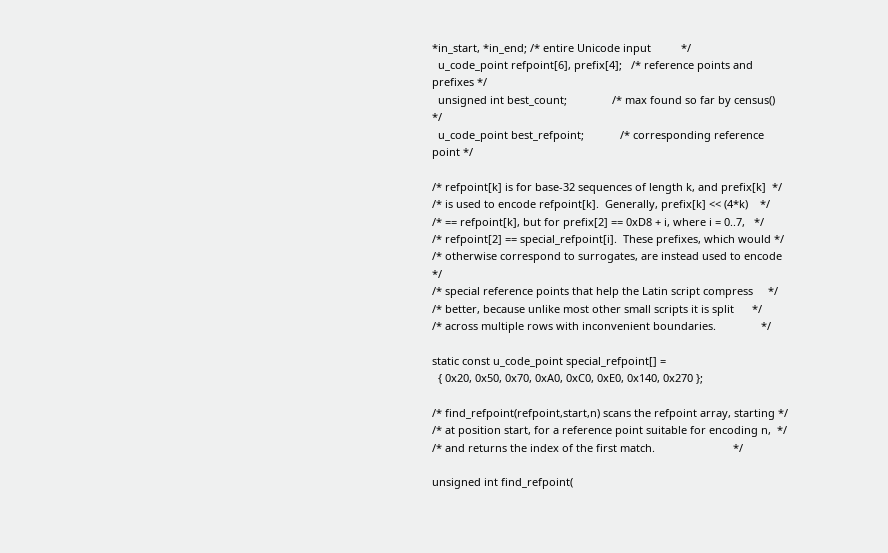*in_start, *in_end; /* entire Unicode input          */
  u_code_point refpoint[6], prefix[4];   /* reference points and prefixes */
  unsigned int best_count;               /* max found so far by census()  */
  u_code_point best_refpoint;            /* corresponding reference point */

/* refpoint[k] is for base-32 sequences of length k, and prefix[k]  */
/* is used to encode refpoint[k].  Generally, prefix[k] << (4*k)    */
/* == refpoint[k], but for prefix[2] == 0xD8 + i, where i = 0..7,   */
/* refpoint[2] == special_refpoint[i].  These prefixes, which would */
/* otherwise correspond to surrogates, are instead used to encode   */
/* special reference points that help the Latin script compress     */
/* better, because unlike most other small scripts it is split      */
/* across multiple rows with inconvenient boundaries.               */

static const u_code_point special_refpoint[] =
  { 0x20, 0x50, 0x70, 0xA0, 0xC0, 0xE0, 0x140, 0x270 };

/* find_refpoint(refpoint,start,n) scans the refpoint array, starting */
/* at position start, for a reference point suitable for encoding n,  */
/* and returns the index of the first match.                          */

unsigned int find_refpoint(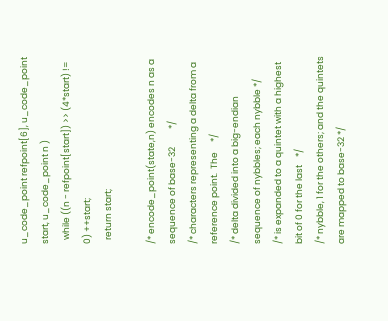u_code_point refpoint[6], u_code_point start, u_code_point n )
  while ((n - refpoint[start]) >> (4*start) != 0) ++start;
  return start;

/* encode_point(state,n) encodes n as a sequence of base-32         */
/* characters representing a delta from a reference point.  The     */
/* delta divided into a big-endian sequence of nybbles; each nybble */
/* is expanded to a quintet with a highest bit of 0 for the last    */
/* nybble, 1 for the others; and the quintets are mapped to base-32 */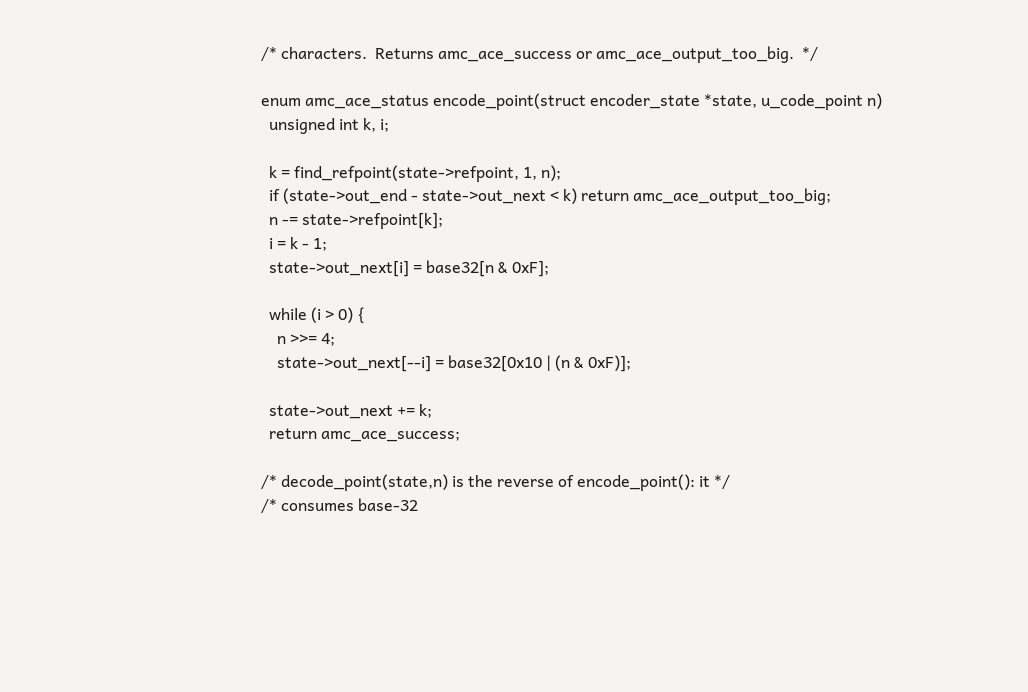/* characters.  Returns amc_ace_success or amc_ace_output_too_big.  */

enum amc_ace_status encode_point(struct encoder_state *state, u_code_point n)
  unsigned int k, i;

  k = find_refpoint(state->refpoint, 1, n);
  if (state->out_end - state->out_next < k) return amc_ace_output_too_big;
  n -= state->refpoint[k];
  i = k - 1;
  state->out_next[i] = base32[n & 0xF];

  while (i > 0) {
    n >>= 4;
    state->out_next[--i] = base32[0x10 | (n & 0xF)];

  state->out_next += k;
  return amc_ace_success;

/* decode_point(state,n) is the reverse of encode_point(): it */
/* consumes base-32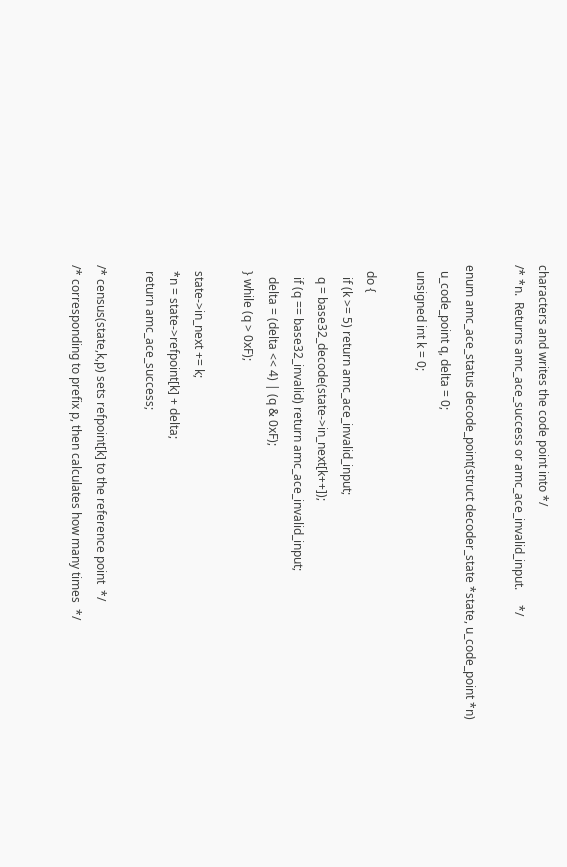characters and writes the code point into */
/* *n.  Returns amc_ace_success or amc_ace_invalid_input.     */

enum amc_ace_status decode_point(struct decoder_state *state, u_code_point *n)
  u_code_point q, delta = 0;
  unsigned int k = 0;

  do {
    if (k >= 5) return amc_ace_invalid_input;
    q = base32_decode(state->in_next[k++]);
    if (q == base32_invalid) return amc_ace_invalid_input;
    delta = (delta << 4) | (q & 0xF);
  } while (q > 0xF);

  state->in_next += k;
  *n = state->refpoint[k] + delta;
  return amc_ace_success;

/* census(state,k,p) sets refpoint[k] to the reference point  */
/* corresponding to prefix p, then calculates how many times  */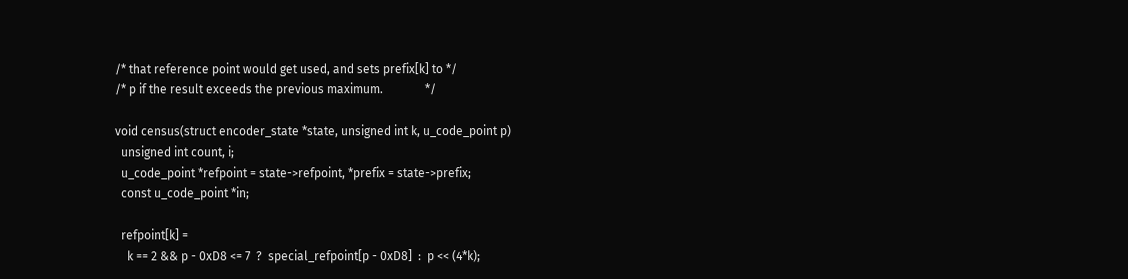/* that reference point would get used, and sets prefix[k] to */
/* p if the result exceeds the previous maximum.              */

void census(struct encoder_state *state, unsigned int k, u_code_point p)
  unsigned int count, i;
  u_code_point *refpoint = state->refpoint, *prefix = state->prefix;
  const u_code_point *in;

  refpoint[k] =
    k == 2 && p - 0xD8 <= 7  ?  special_refpoint[p - 0xD8]  :  p << (4*k);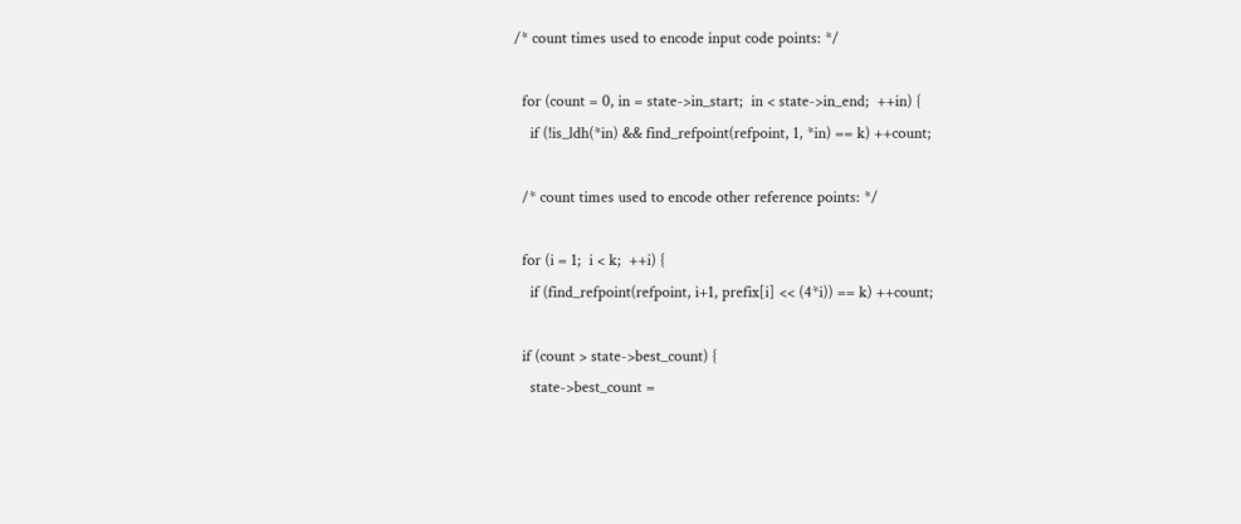/* count times used to encode input code points: */

  for (count = 0, in = state->in_start;  in < state->in_end;  ++in) {
    if (!is_ldh(*in) && find_refpoint(refpoint, 1, *in) == k) ++count;

  /* count times used to encode other reference points: */

  for (i = 1;  i < k;  ++i) {
    if (find_refpoint(refpoint, i+1, prefix[i] << (4*i)) == k) ++count;

  if (count > state->best_count) {
    state->best_count =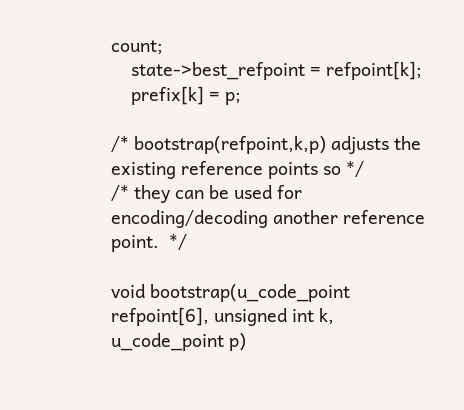count;
    state->best_refpoint = refpoint[k];
    prefix[k] = p;

/* bootstrap(refpoint,k,p) adjusts the existing reference points so */
/* they can be used for encoding/decoding another reference point.  */

void bootstrap(u_code_point refpoint[6], unsigned int k, u_code_point p)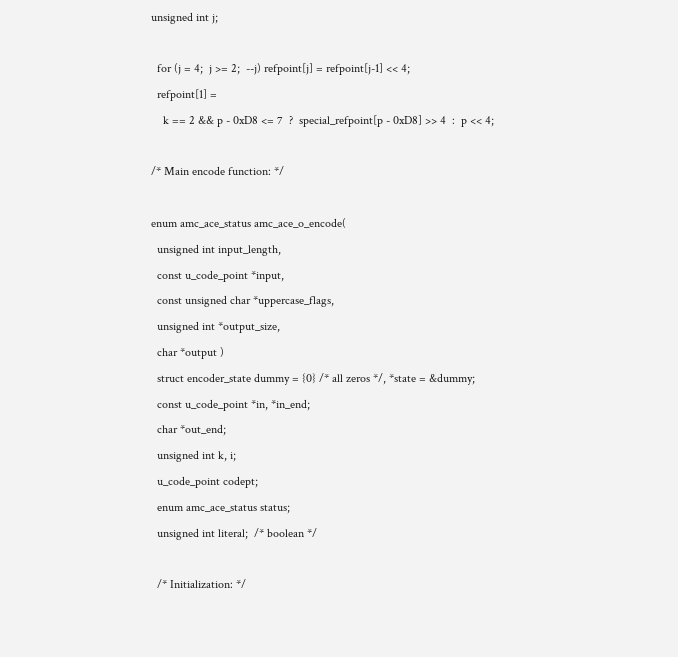unsigned int j;

  for (j = 4;  j >= 2;  --j) refpoint[j] = refpoint[j-1] << 4;
  refpoint[1] =
    k == 2 && p - 0xD8 <= 7  ?  special_refpoint[p - 0xD8] >> 4  :  p << 4;

/* Main encode function: */

enum amc_ace_status amc_ace_o_encode(
  unsigned int input_length,
  const u_code_point *input,
  const unsigned char *uppercase_flags,
  unsigned int *output_size,
  char *output )
  struct encoder_state dummy = {0} /* all zeros */, *state = &dummy;
  const u_code_point *in, *in_end;
  char *out_end;
  unsigned int k, i;
  u_code_point codept;
  enum amc_ace_status status;
  unsigned int literal;  /* boolean */

  /* Initialization: */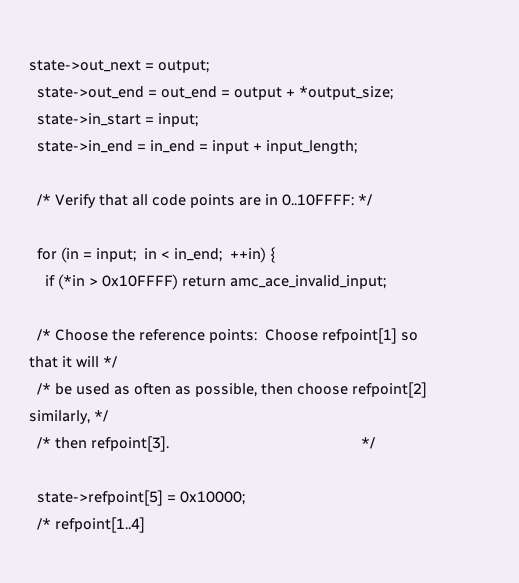state->out_next = output;
  state->out_end = out_end = output + *output_size;
  state->in_start = input;
  state->in_end = in_end = input + input_length;

  /* Verify that all code points are in 0..10FFFF: */

  for (in = input;  in < in_end;  ++in) {
    if (*in > 0x10FFFF) return amc_ace_invalid_input;

  /* Choose the reference points:  Choose refpoint[1] so that it will */
  /* be used as often as possible, then choose refpoint[2] similarly, */
  /* then refpoint[3].                                                */

  state->refpoint[5] = 0x10000;
  /* refpoint[1..4]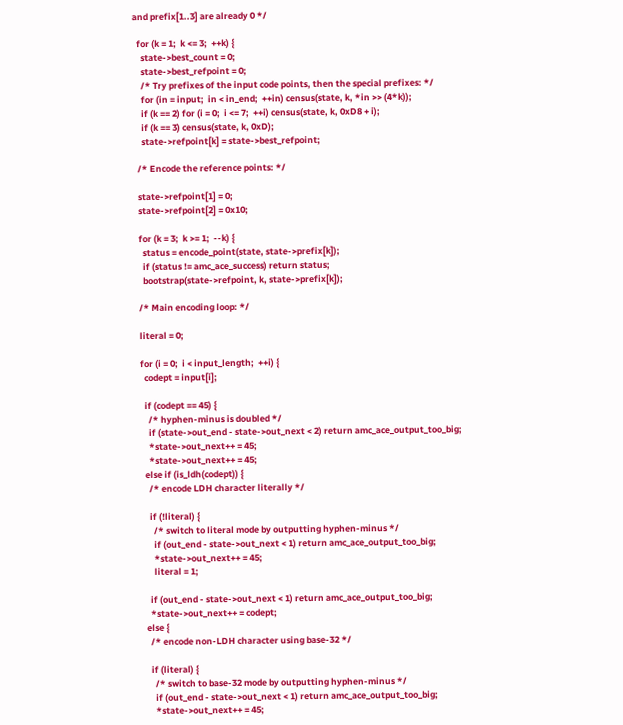and prefix[1..3] are already 0 */

  for (k = 1;  k <= 3;  ++k) {
    state->best_count = 0;
    state->best_refpoint = 0;
    /* Try prefixes of the input code points, then the special prefixes: */
    for (in = input;  in < in_end;  ++in) census(state, k, *in >> (4*k));
    if (k == 2) for (i = 0;  i <= 7;  ++i) census(state, k, 0xD8 + i);
    if (k == 3) census(state, k, 0xD);
    state->refpoint[k] = state->best_refpoint;

  /* Encode the reference points: */

  state->refpoint[1] = 0;
  state->refpoint[2] = 0x10;

  for (k = 3;  k >= 1;  --k) {
    status = encode_point(state, state->prefix[k]);
    if (status != amc_ace_success) return status;
    bootstrap(state->refpoint, k, state->prefix[k]);

  /* Main encoding loop: */

  literal = 0;

  for (i = 0;  i < input_length;  ++i) {
    codept = input[i];

    if (codept == 45) {
      /* hyphen-minus is doubled */
      if (state->out_end - state->out_next < 2) return amc_ace_output_too_big;
      *state->out_next++ = 45;
      *state->out_next++ = 45;
    else if (is_ldh(codept)) {
      /* encode LDH character literally */

      if (!literal) {
        /* switch to literal mode by outputting hyphen-minus */
        if (out_end - state->out_next < 1) return amc_ace_output_too_big;
        *state->out_next++ = 45;
        literal = 1;

      if (out_end - state->out_next < 1) return amc_ace_output_too_big;
      *state->out_next++ = codept;
    else {
      /* encode non-LDH character using base-32 */

      if (literal) {
        /* switch to base-32 mode by outputting hyphen-minus */
        if (out_end - state->out_next < 1) return amc_ace_output_too_big;
        *state->out_next++ = 45;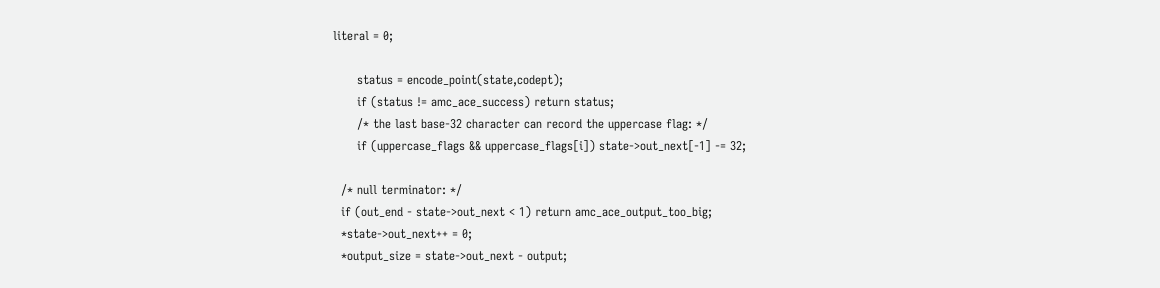literal = 0;

      status = encode_point(state,codept);
      if (status != amc_ace_success) return status;
      /* the last base-32 character can record the uppercase flag: */
      if (uppercase_flags && uppercase_flags[i]) state->out_next[-1] -= 32;

  /* null terminator: */
  if (out_end - state->out_next < 1) return amc_ace_output_too_big;
  *state->out_next++ = 0;
  *output_size = state->out_next - output;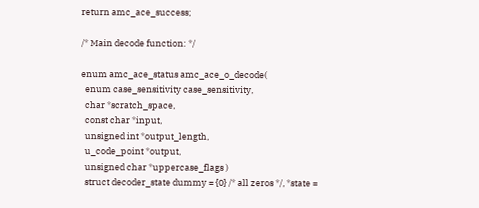return amc_ace_success;

/* Main decode function: */

enum amc_ace_status amc_ace_o_decode(
  enum case_sensitivity case_sensitivity,
  char *scratch_space,
  const char *input,
  unsigned int *output_length,
  u_code_point *output,
  unsigned char *uppercase_flags )
  struct decoder_state dummy = {0} /* all zeros */, *state =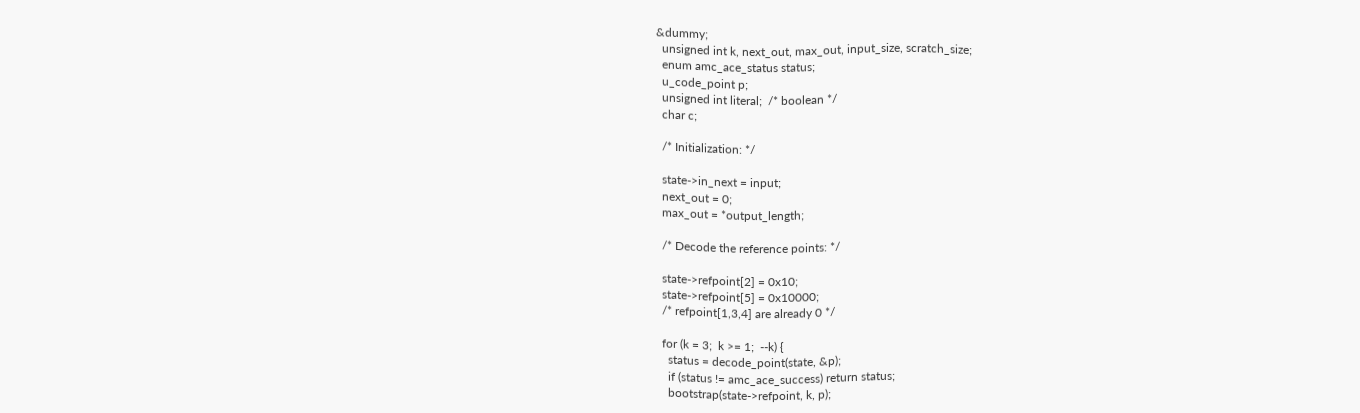&dummy;
  unsigned int k, next_out, max_out, input_size, scratch_size;
  enum amc_ace_status status;
  u_code_point p;
  unsigned int literal;  /* boolean */
  char c;

  /* Initialization: */

  state->in_next = input;
  next_out = 0;
  max_out = *output_length;

  /* Decode the reference points: */

  state->refpoint[2] = 0x10;
  state->refpoint[5] = 0x10000;
  /* refpoint[1,3,4] are already 0 */

  for (k = 3;  k >= 1;  --k) {
    status = decode_point(state, &p);
    if (status != amc_ace_success) return status;
    bootstrap(state->refpoint, k, p);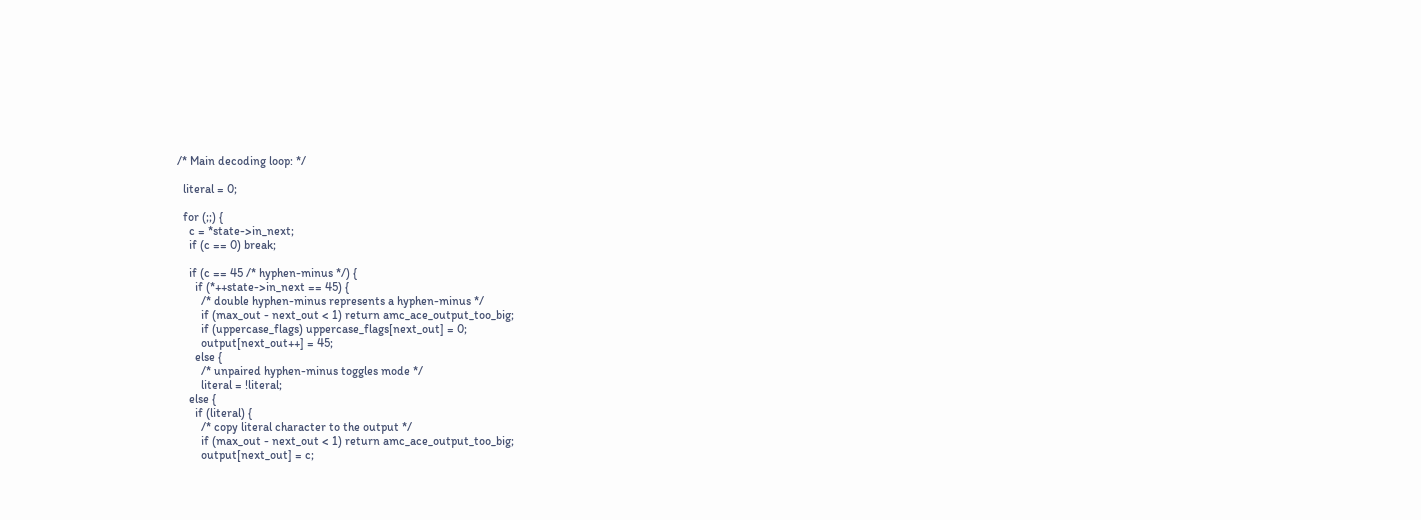/* Main decoding loop: */

  literal = 0;

  for (;;) {
    c = *state->in_next;
    if (c == 0) break;

    if (c == 45 /* hyphen-minus */) {
      if (*++state->in_next == 45) {
        /* double hyphen-minus represents a hyphen-minus */
        if (max_out - next_out < 1) return amc_ace_output_too_big;
        if (uppercase_flags) uppercase_flags[next_out] = 0;
        output[next_out++] = 45;
      else {
        /* unpaired hyphen-minus toggles mode */
        literal = !literal;
    else {
      if (literal) {
        /* copy literal character to the output */
        if (max_out - next_out < 1) return amc_ace_output_too_big;
        output[next_out] = c;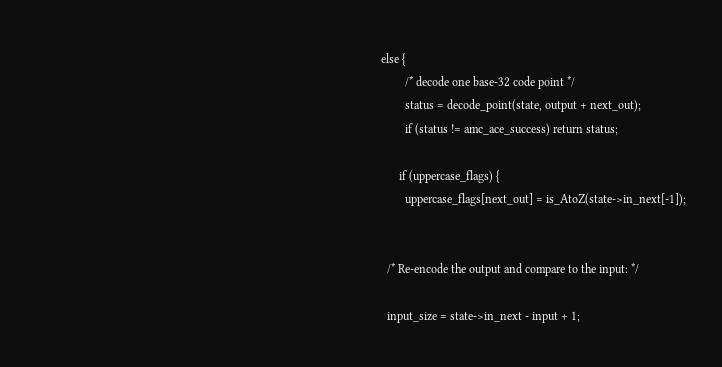else {
        /* decode one base-32 code point */
        status = decode_point(state, output + next_out);
        if (status != amc_ace_success) return status;

      if (uppercase_flags) {
        uppercase_flags[next_out] = is_AtoZ(state->in_next[-1]);


  /* Re-encode the output and compare to the input: */

  input_size = state->in_next - input + 1;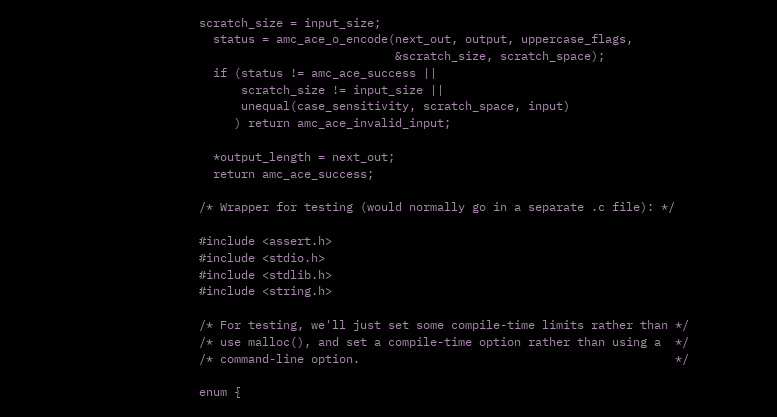scratch_size = input_size;
  status = amc_ace_o_encode(next_out, output, uppercase_flags,
                            &scratch_size, scratch_space);
  if (status != amc_ace_success ||
      scratch_size != input_size ||
      unequal(case_sensitivity, scratch_space, input)
     ) return amc_ace_invalid_input;

  *output_length = next_out;
  return amc_ace_success;

/* Wrapper for testing (would normally go in a separate .c file): */

#include <assert.h>
#include <stdio.h>
#include <stdlib.h>
#include <string.h>

/* For testing, we'll just set some compile-time limits rather than */
/* use malloc(), and set a compile-time option rather than using a  */
/* command-line option.                                             */

enum {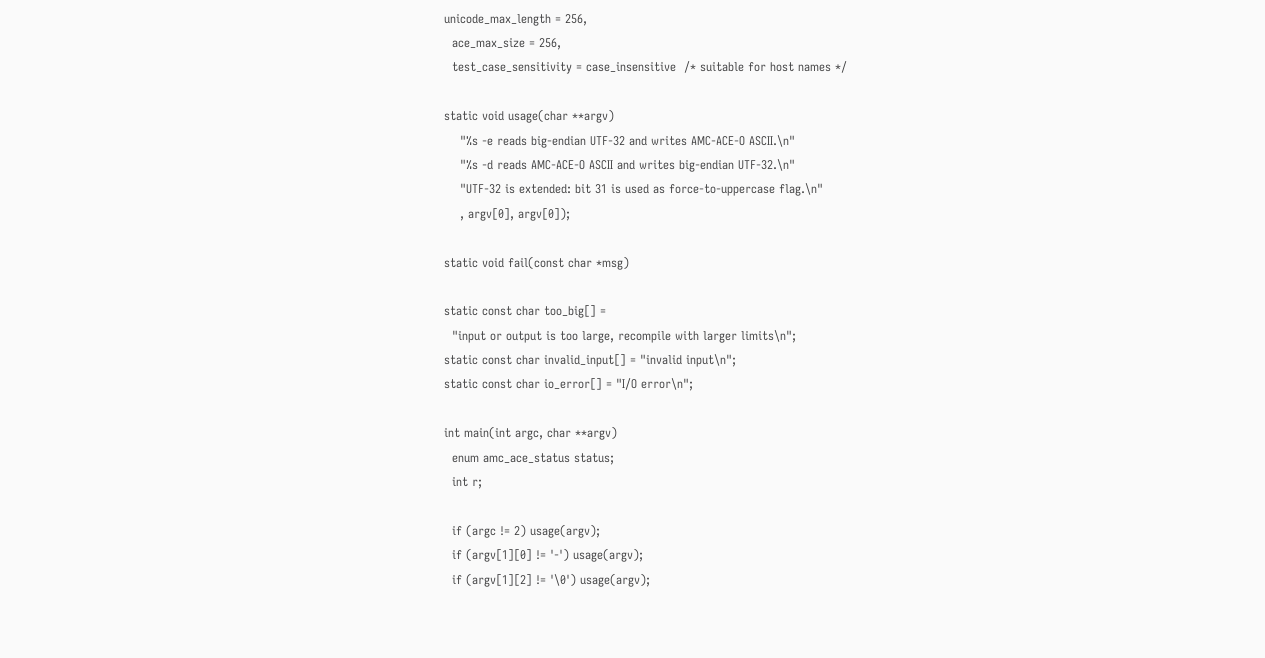unicode_max_length = 256,
  ace_max_size = 256,
  test_case_sensitivity = case_insensitive  /* suitable for host names */

static void usage(char **argv)
    "%s -e reads big-endian UTF-32 and writes AMC-ACE-O ASCII.\n"
    "%s -d reads AMC-ACE-O ASCII and writes big-endian UTF-32.\n"
    "UTF-32 is extended: bit 31 is used as force-to-uppercase flag.\n"
    , argv[0], argv[0]);

static void fail(const char *msg)

static const char too_big[] =
  "input or output is too large, recompile with larger limits\n";
static const char invalid_input[] = "invalid input\n";
static const char io_error[] = "I/O error\n";

int main(int argc, char **argv)
  enum amc_ace_status status;
  int r;

  if (argc != 2) usage(argv);
  if (argv[1][0] != '-') usage(argv);
  if (argv[1][2] != '\0') usage(argv);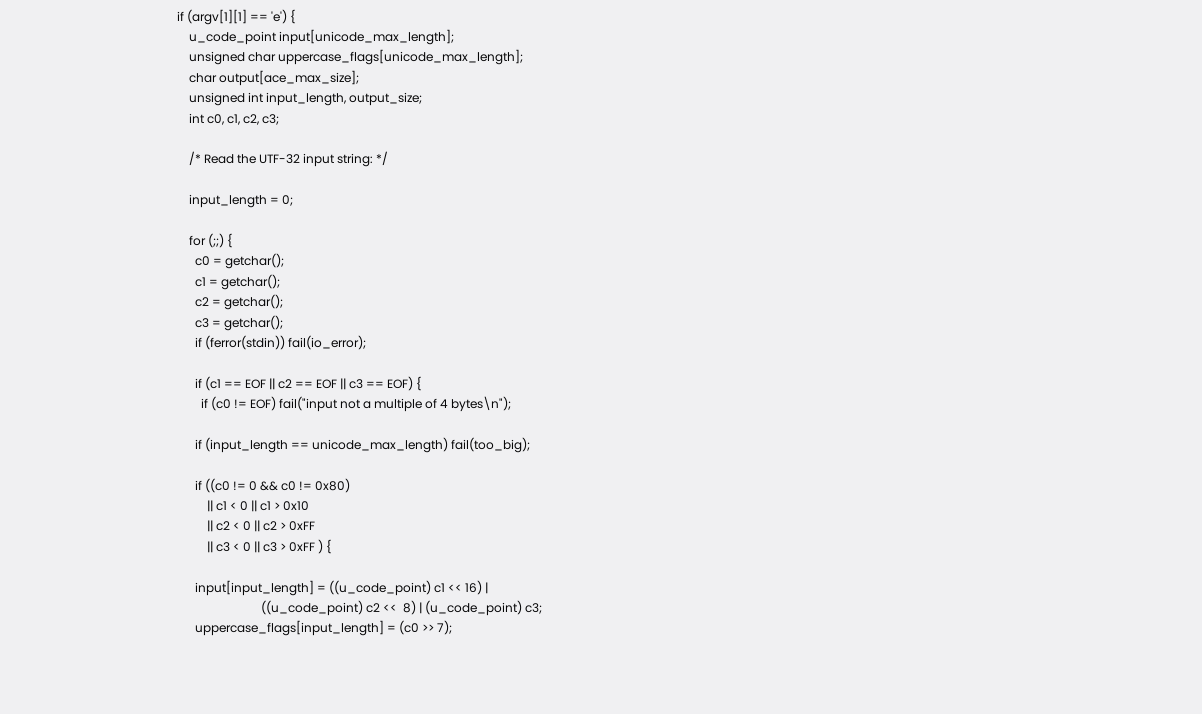if (argv[1][1] == 'e') {
    u_code_point input[unicode_max_length];
    unsigned char uppercase_flags[unicode_max_length];
    char output[ace_max_size];
    unsigned int input_length, output_size;
    int c0, c1, c2, c3;

    /* Read the UTF-32 input string: */

    input_length = 0;

    for (;;) {
      c0 = getchar();
      c1 = getchar();
      c2 = getchar();
      c3 = getchar();
      if (ferror(stdin)) fail(io_error);

      if (c1 == EOF || c2 == EOF || c3 == EOF) {
        if (c0 != EOF) fail("input not a multiple of 4 bytes\n");

      if (input_length == unicode_max_length) fail(too_big);

      if ((c0 != 0 && c0 != 0x80)
          || c1 < 0 || c1 > 0x10
          || c2 < 0 || c2 > 0xFF
          || c3 < 0 || c3 > 0xFF ) {

      input[input_length] = ((u_code_point) c1 << 16) |
                            ((u_code_point) c2 <<  8) | (u_code_point) c3;
      uppercase_flags[input_length] = (c0 >> 7);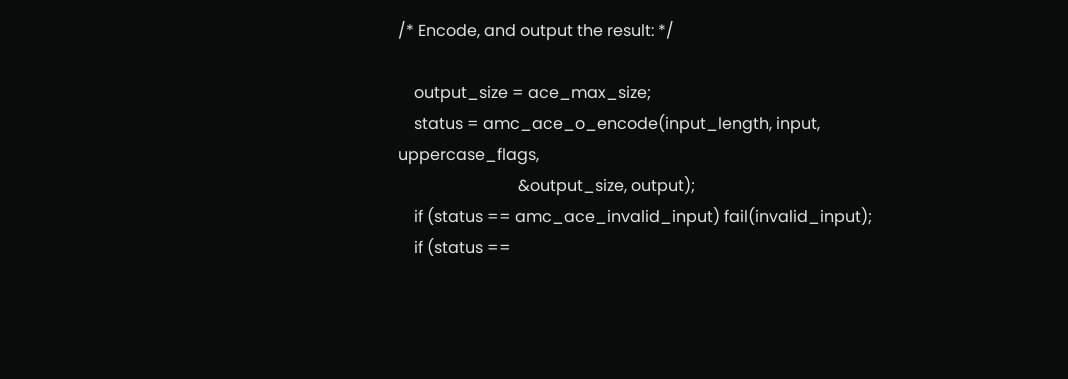/* Encode, and output the result: */

    output_size = ace_max_size;
    status = amc_ace_o_encode(input_length, input, uppercase_flags,
                              &output_size, output);
    if (status == amc_ace_invalid_input) fail(invalid_input);
    if (status ==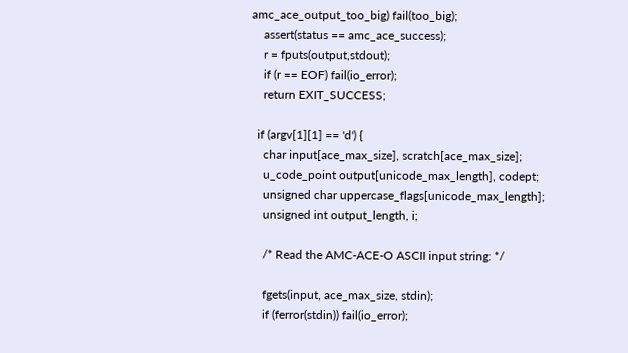amc_ace_output_too_big) fail(too_big);
    assert(status == amc_ace_success);
    r = fputs(output,stdout);
    if (r == EOF) fail(io_error);
    return EXIT_SUCCESS;

  if (argv[1][1] == 'd') {
    char input[ace_max_size], scratch[ace_max_size];
    u_code_point output[unicode_max_length], codept;
    unsigned char uppercase_flags[unicode_max_length];
    unsigned int output_length, i;

    /* Read the AMC-ACE-O ASCII input string: */

    fgets(input, ace_max_size, stdin);
    if (ferror(stdin)) fail(io_error);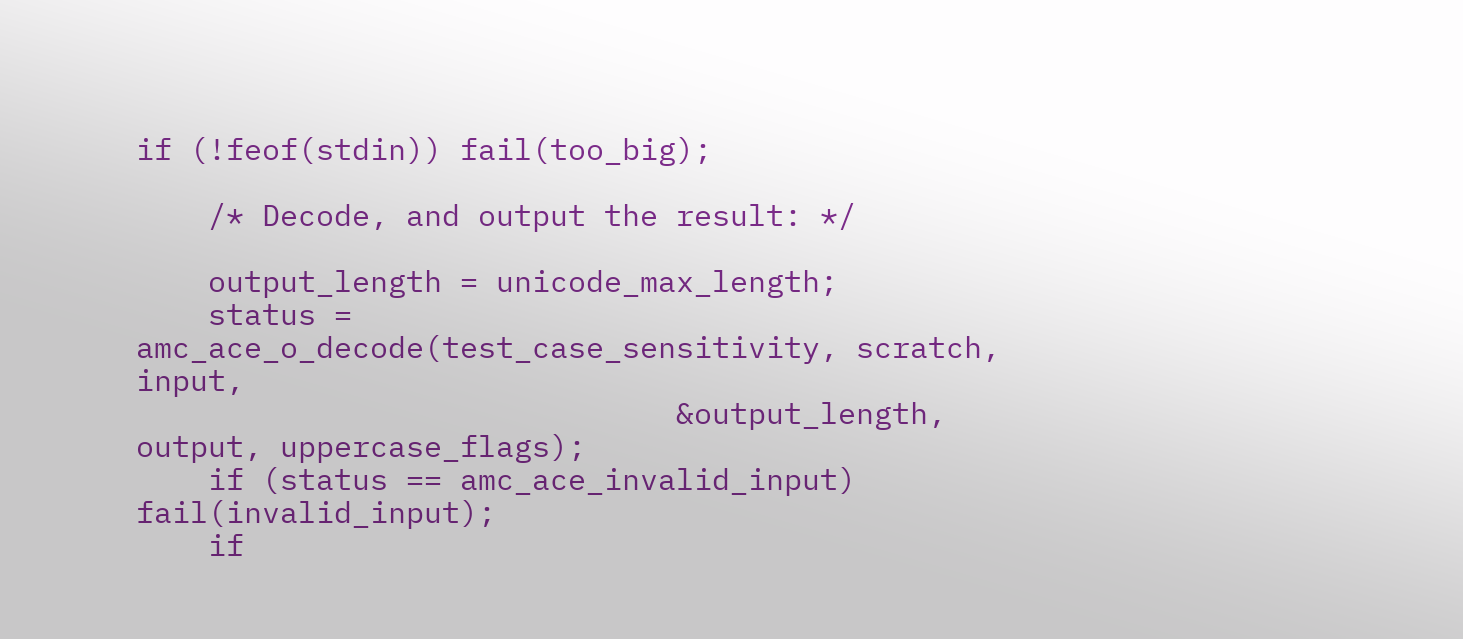if (!feof(stdin)) fail(too_big);

    /* Decode, and output the result: */

    output_length = unicode_max_length;
    status = amc_ace_o_decode(test_case_sensitivity, scratch, input,
                              &output_length, output, uppercase_flags);
    if (status == amc_ace_invalid_input) fail(invalid_input);
    if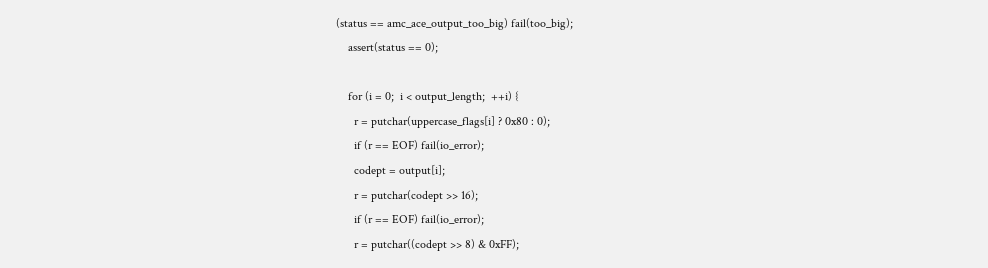(status == amc_ace_output_too_big) fail(too_big);
    assert(status == 0);

    for (i = 0;  i < output_length;  ++i) {
      r = putchar(uppercase_flags[i] ? 0x80 : 0);
      if (r == EOF) fail(io_error);
      codept = output[i];
      r = putchar(codept >> 16);
      if (r == EOF) fail(io_error);
      r = putchar((codept >> 8) & 0xFF);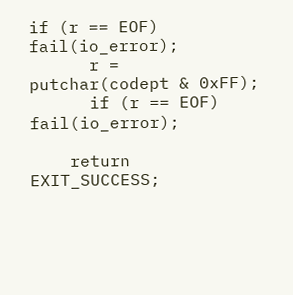if (r == EOF) fail(io_error);
      r = putchar(codept & 0xFF);
      if (r == EOF) fail(io_error);

    return EXIT_SUCCESS;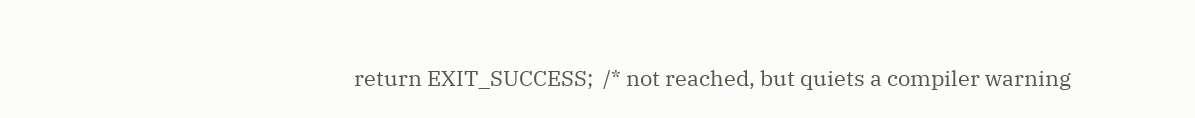return EXIT_SUCCESS;  /* not reached, but quiets a compiler warning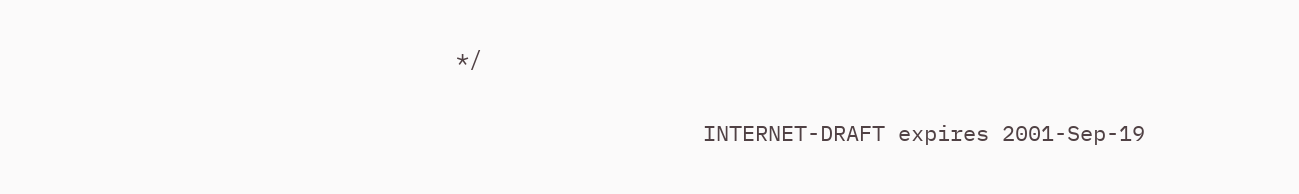*/

                   INTERNET-DRAFT expires 2001-Sep-19